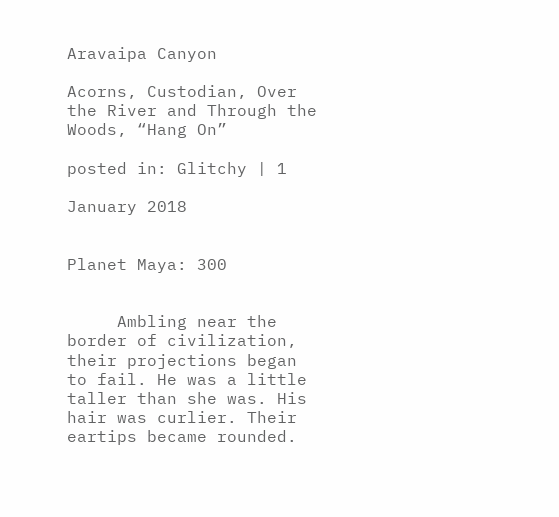Aravaipa Canyon

Acorns, Custodian, Over the River and Through the Woods, “Hang On”

posted in: Glitchy | 1

January 2018


Planet Maya: 300


     Ambling near the border of civilization, their projections began to fail. He was a little taller than she was. His hair was curlier. Their eartips became rounded.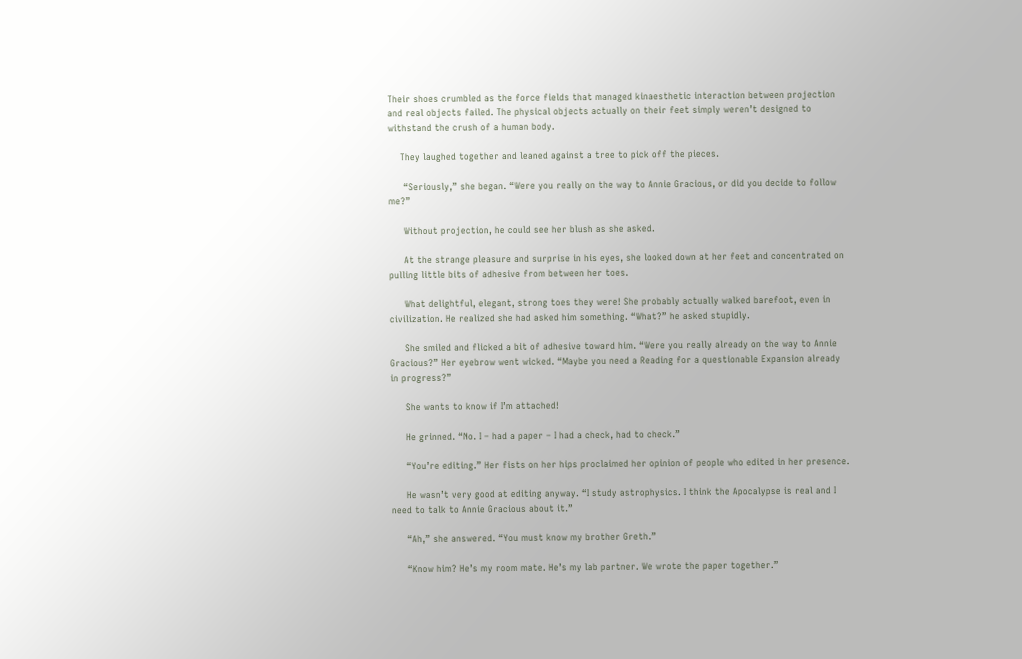Their shoes crumbled as the force fields that managed kinaesthetic interaction between projection and real objects failed. The physical objects actually on their feet simply weren’t designed to withstand the crush of a human body.

    They laughed together and leaned against a tree to pick off the pieces.

     “Seriously,” she began. “Were you really on the way to Annie Gracious, or did you decide to follow me?”

     Without projection, he could see her blush as she asked.

     At the strange pleasure and surprise in his eyes, she looked down at her feet and concentrated on pulling little bits of adhesive from between her toes.

     What delightful, elegant, strong toes they were! She probably actually walked barefoot, even in civilization. He realized she had asked him something. “What?” he asked stupidly.

     She smiled and flicked a bit of adhesive toward him. “Were you really already on the way to Annie Gracious?” Her eyebrow went wicked. “Maybe you need a Reading for a questionable Expansion already in progress?”

     She wants to know if I’m attached!

     He grinned. “No. I – had a paper – I had a check, had to check.”

     “You’re editing.” Her fists on her hips proclaimed her opinion of people who edited in her presence.

     He wasn’t very good at editing anyway. “I study astrophysics. I think the Apocalypse is real and I need to talk to Annie Gracious about it.”

     “Ah,” she answered. “You must know my brother Greth.”

     “Know him? He’s my room mate. He’s my lab partner. We wrote the paper together.”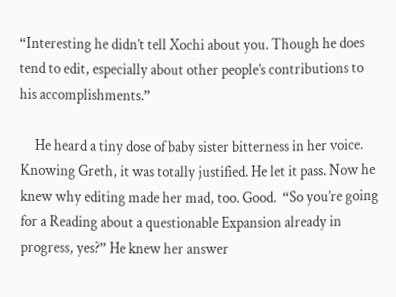“Interesting he didn’t tell Xochi about you. Though he does tend to edit, especially about other people’s contributions to his accomplishments.”

     He heard a tiny dose of baby sister bitterness in her voice. Knowing Greth, it was totally justified. He let it pass. Now he knew why editing made her mad, too. Good.  “So you’re going for a Reading about a questionable Expansion already in progress, yes?” He knew her answer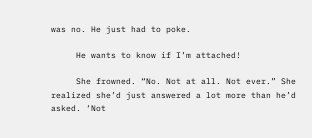was no. He just had to poke.

     He wants to know if I’m attached!

     She frowned. “No. Not at all. Not ever.” She realized she’d just answered a lot more than he’d asked. ‘Not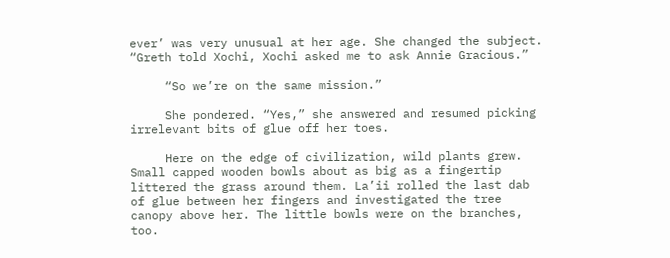ever’ was very unusual at her age. She changed the subject. “Greth told Xochi, Xochi asked me to ask Annie Gracious.”

     “So we’re on the same mission.”

     She pondered. “Yes,” she answered and resumed picking irrelevant bits of glue off her toes.

     Here on the edge of civilization, wild plants grew. Small capped wooden bowls about as big as a fingertip littered the grass around them. La’ii rolled the last dab of glue between her fingers and investigated the tree canopy above her. The little bowls were on the branches, too.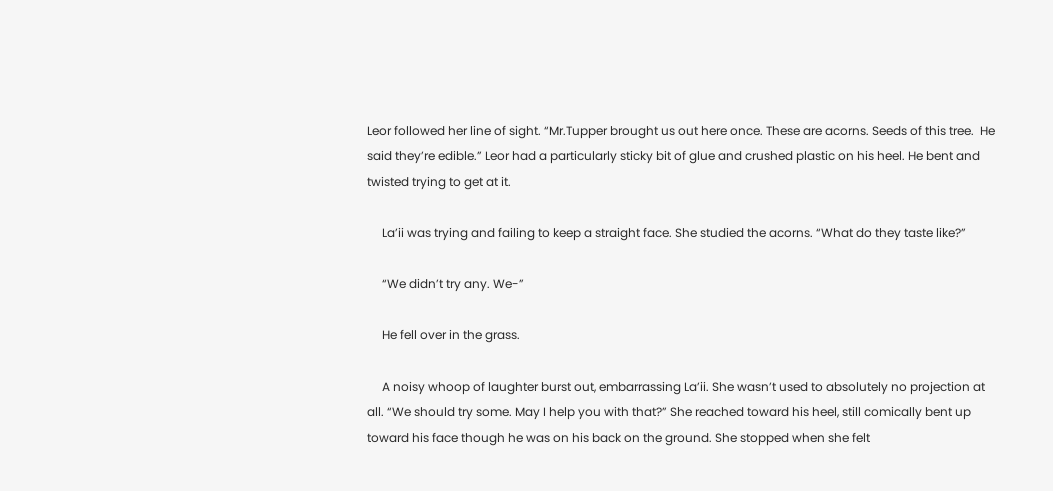Leor followed her line of sight. “Mr.Tupper brought us out here once. These are acorns. Seeds of this tree.  He said they’re edible.” Leor had a particularly sticky bit of glue and crushed plastic on his heel. He bent and twisted trying to get at it.

     La’ii was trying and failing to keep a straight face. She studied the acorns. “What do they taste like?”

     “We didn’t try any. We-”

     He fell over in the grass.

     A noisy whoop of laughter burst out, embarrassing La’ii. She wasn’t used to absolutely no projection at all. “We should try some. May I help you with that?” She reached toward his heel, still comically bent up toward his face though he was on his back on the ground. She stopped when she felt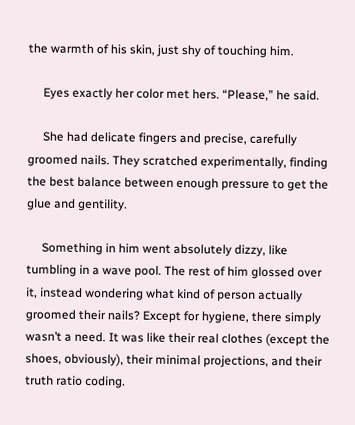the warmth of his skin, just shy of touching him.

     Eyes exactly her color met hers. “Please,” he said.

     She had delicate fingers and precise, carefully groomed nails. They scratched experimentally, finding the best balance between enough pressure to get the glue and gentility.

     Something in him went absolutely dizzy, like tumbling in a wave pool. The rest of him glossed over it, instead wondering what kind of person actually groomed their nails? Except for hygiene, there simply wasn’t a need. It was like their real clothes (except the shoes, obviously), their minimal projections, and their truth ratio coding.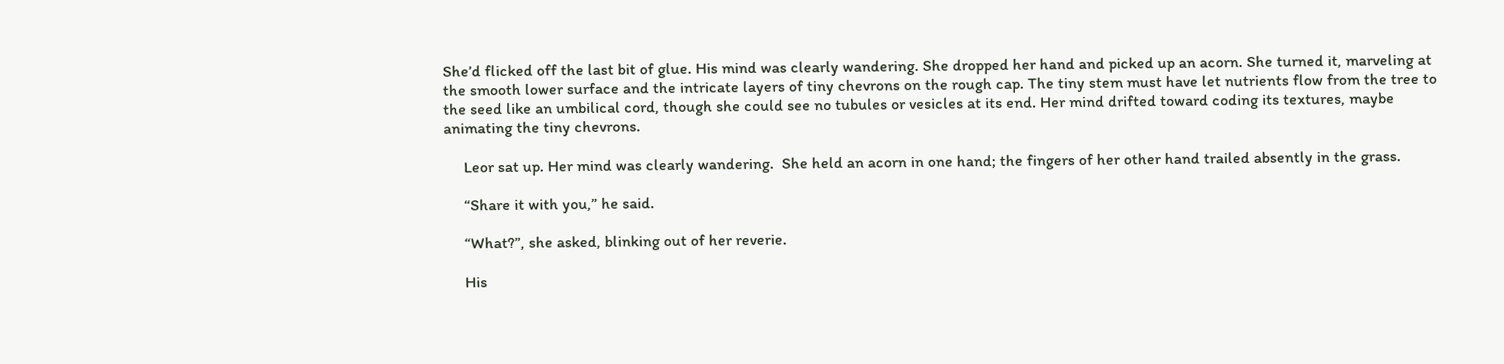She’d flicked off the last bit of glue. His mind was clearly wandering. She dropped her hand and picked up an acorn. She turned it, marveling at the smooth lower surface and the intricate layers of tiny chevrons on the rough cap. The tiny stem must have let nutrients flow from the tree to the seed like an umbilical cord, though she could see no tubules or vesicles at its end. Her mind drifted toward coding its textures, maybe animating the tiny chevrons.

     Leor sat up. Her mind was clearly wandering.  She held an acorn in one hand; the fingers of her other hand trailed absently in the grass.

     “Share it with you,” he said.

     “What?”, she asked, blinking out of her reverie.

     His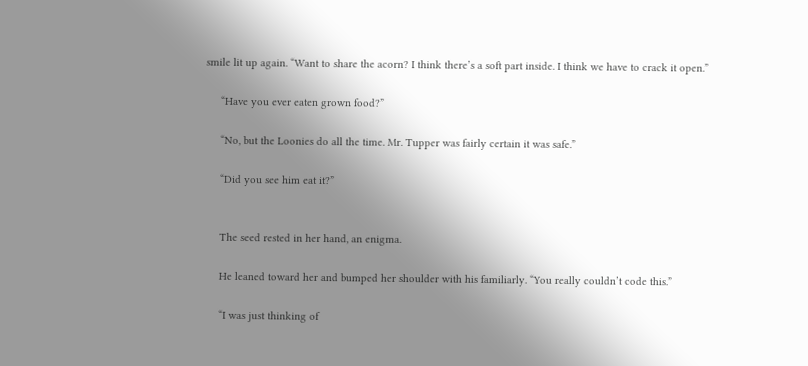smile lit up again. “Want to share the acorn? I think there’s a soft part inside. I think we have to crack it open.”

     “Have you ever eaten grown food?”

     “No, but the Loonies do all the time. Mr. Tupper was fairly certain it was safe.”

     “Did you see him eat it?”


     The seed rested in her hand, an enigma.

     He leaned toward her and bumped her shoulder with his familiarly. “You really couldn’t code this.”

     “I was just thinking of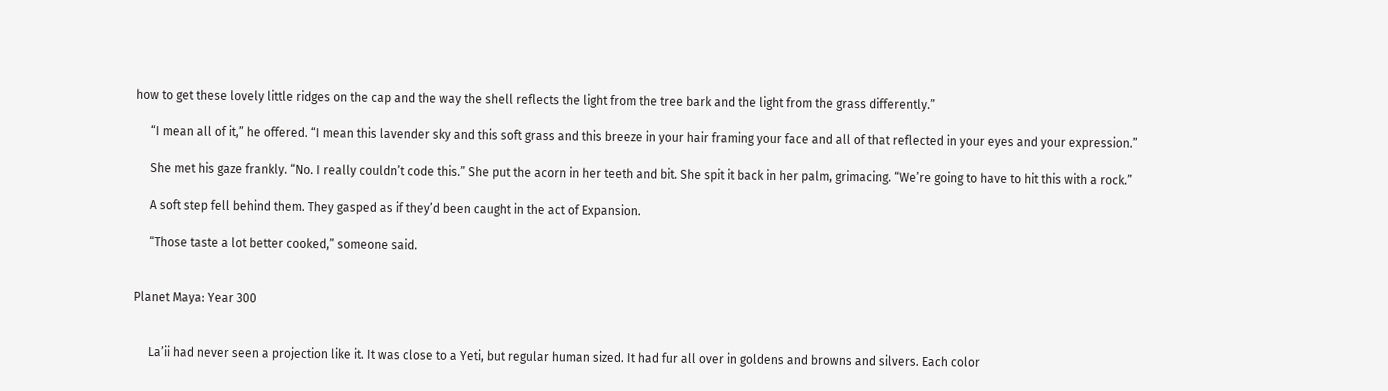how to get these lovely little ridges on the cap and the way the shell reflects the light from the tree bark and the light from the grass differently.”

     “I mean all of it,” he offered. “I mean this lavender sky and this soft grass and this breeze in your hair framing your face and all of that reflected in your eyes and your expression.”

     She met his gaze frankly. “No. I really couldn’t code this.” She put the acorn in her teeth and bit. She spit it back in her palm, grimacing. “We’re going to have to hit this with a rock.”

     A soft step fell behind them. They gasped as if they’d been caught in the act of Expansion.

     “Those taste a lot better cooked,” someone said.


Planet Maya: Year 300


     La’ii had never seen a projection like it. It was close to a Yeti, but regular human sized. It had fur all over in goldens and browns and silvers. Each color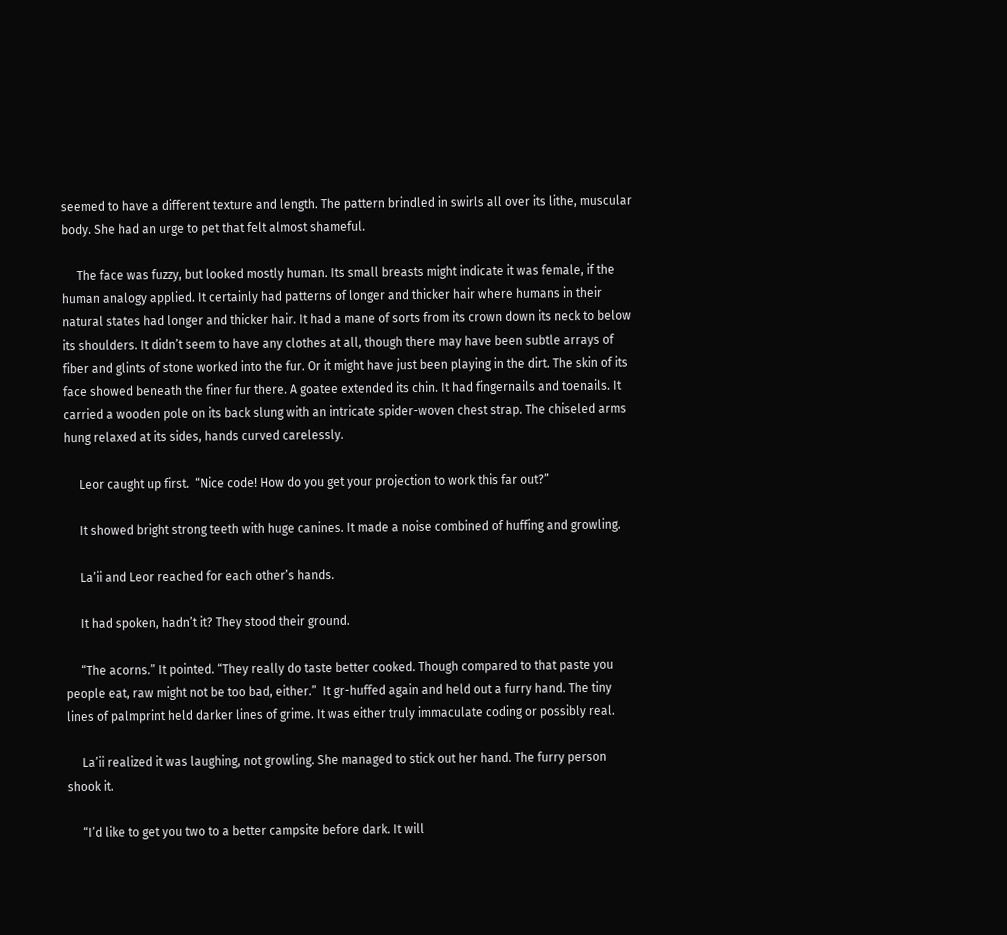seemed to have a different texture and length. The pattern brindled in swirls all over its lithe, muscular body. She had an urge to pet that felt almost shameful.

     The face was fuzzy, but looked mostly human. Its small breasts might indicate it was female, if the human analogy applied. It certainly had patterns of longer and thicker hair where humans in their natural states had longer and thicker hair. It had a mane of sorts from its crown down its neck to below its shoulders. It didn’t seem to have any clothes at all, though there may have been subtle arrays of fiber and glints of stone worked into the fur. Or it might have just been playing in the dirt. The skin of its face showed beneath the finer fur there. A goatee extended its chin. It had fingernails and toenails. It carried a wooden pole on its back slung with an intricate spider-woven chest strap. The chiseled arms hung relaxed at its sides, hands curved carelessly.

     Leor caught up first.  “Nice code! How do you get your projection to work this far out?”

     It showed bright strong teeth with huge canines. It made a noise combined of huffing and growling.

     La’ii and Leor reached for each other’s hands.

     It had spoken, hadn’t it? They stood their ground.

     “The acorns.” It pointed. “They really do taste better cooked. Though compared to that paste you people eat, raw might not be too bad, either.”  It gr-huffed again and held out a furry hand. The tiny lines of palmprint held darker lines of grime. It was either truly immaculate coding or possibly real.

     La’ii realized it was laughing, not growling. She managed to stick out her hand. The furry person shook it.

     “I’d like to get you two to a better campsite before dark. It will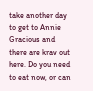take another day to get to Annie Gracious and there are krav out here. Do you need to eat now, or can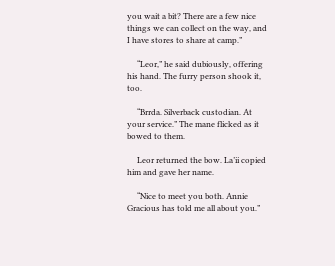you wait a bit? There are a few nice things we can collect on the way, and I have stores to share at camp.”

     “Leor,” he said dubiously, offering his hand. The furry person shook it, too.

     “Brrda. Silverback custodian. At your service.” The mane flicked as it bowed to them.

     Leor returned the bow. La’ii copied him and gave her name.

     “Nice to meet you both. Annie Gracious has told me all about you.”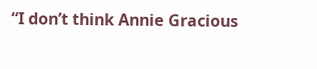“I don’t think Annie Gracious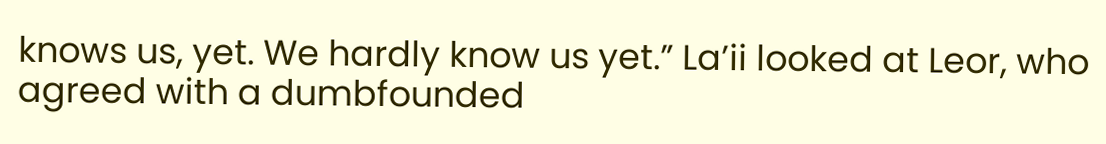knows us, yet. We hardly know us yet.” La’ii looked at Leor, who agreed with a dumbfounded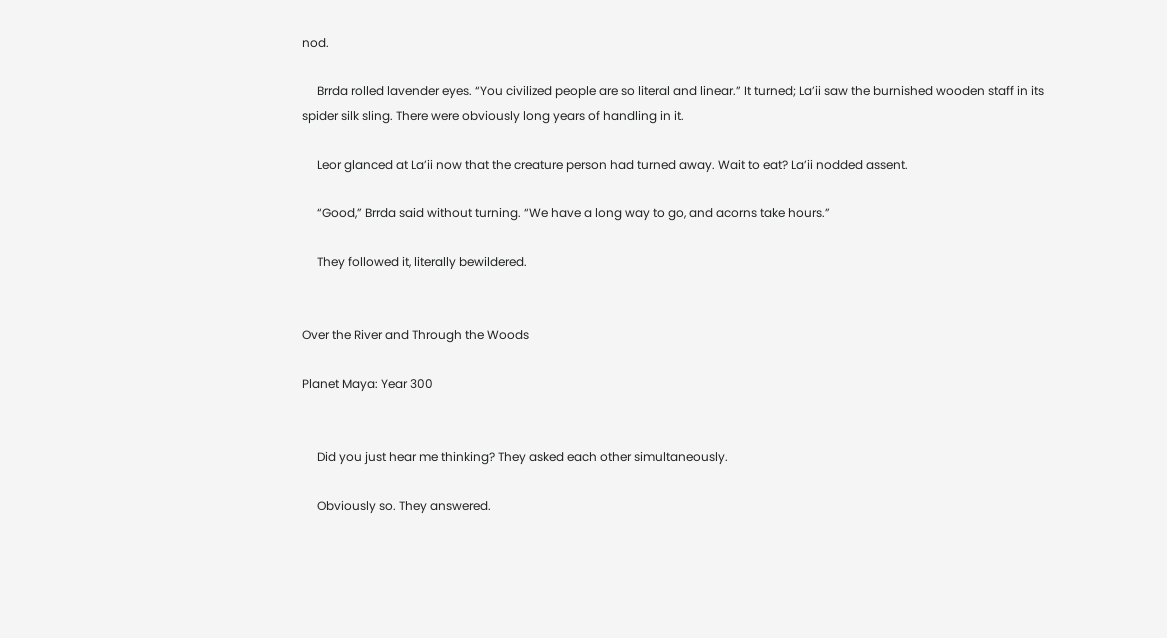nod.

     Brrda rolled lavender eyes. “You civilized people are so literal and linear.” It turned; La’ii saw the burnished wooden staff in its spider silk sling. There were obviously long years of handling in it.

     Leor glanced at La’ii now that the creature person had turned away. Wait to eat? La’ii nodded assent.

     “Good,” Brrda said without turning. “We have a long way to go, and acorns take hours.”

     They followed it, literally bewildered.


Over the River and Through the Woods

Planet Maya: Year 300


     Did you just hear me thinking? They asked each other simultaneously.

     Obviously so. They answered.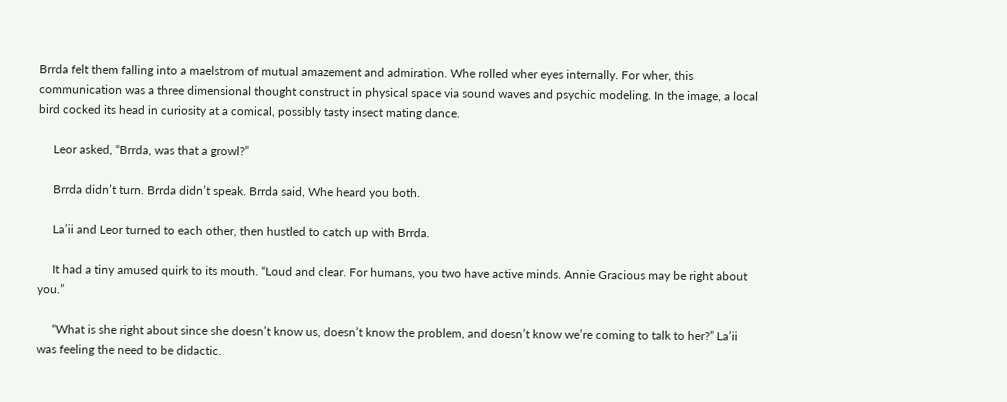Brrda felt them falling into a maelstrom of mutual amazement and admiration. Whe rolled wher eyes internally. For wher, this communication was a three dimensional thought construct in physical space via sound waves and psychic modeling. In the image, a local bird cocked its head in curiosity at a comical, possibly tasty insect mating dance.

     Leor asked, “Brrda, was that a growl?”

     Brrda didn’t turn. Brrda didn’t speak. Brrda said, Whe heard you both.

     La’ii and Leor turned to each other, then hustled to catch up with Brrda.

     It had a tiny amused quirk to its mouth. “Loud and clear. For humans, you two have active minds. Annie Gracious may be right about you.”

     “What is she right about since she doesn’t know us, doesn’t know the problem, and doesn’t know we’re coming to talk to her?” La’ii was feeling the need to be didactic.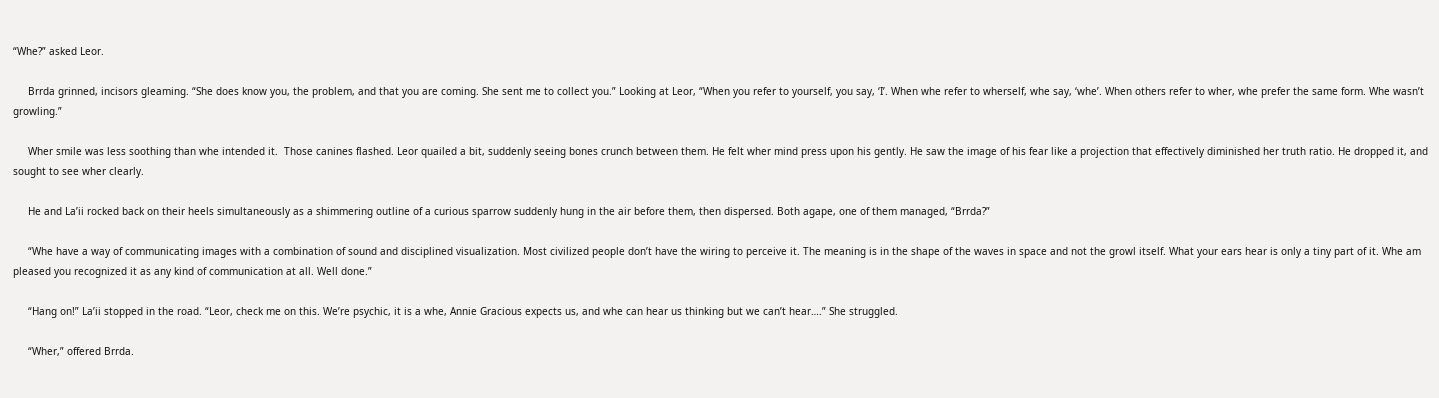“Whe?” asked Leor.

     Brrda grinned, incisors gleaming. “She does know you, the problem, and that you are coming. She sent me to collect you.” Looking at Leor, “When you refer to yourself, you say, ‘I’. When whe refer to wherself, whe say, ‘whe’. When others refer to wher, whe prefer the same form. Whe wasn’t growling.”

     Wher smile was less soothing than whe intended it.  Those canines flashed. Leor quailed a bit, suddenly seeing bones crunch between them. He felt wher mind press upon his gently. He saw the image of his fear like a projection that effectively diminished her truth ratio. He dropped it, and sought to see wher clearly.

     He and La’ii rocked back on their heels simultaneously as a shimmering outline of a curious sparrow suddenly hung in the air before them, then dispersed. Both agape, one of them managed, “Brrda?”

     “Whe have a way of communicating images with a combination of sound and disciplined visualization. Most civilized people don’t have the wiring to perceive it. The meaning is in the shape of the waves in space and not the growl itself. What your ears hear is only a tiny part of it. Whe am pleased you recognized it as any kind of communication at all. Well done.”

     “Hang on!” La’ii stopped in the road. “Leor, check me on this. We’re psychic, it is a whe, Annie Gracious expects us, and whe can hear us thinking but we can’t hear….” She struggled.

     “Wher,” offered Brrda.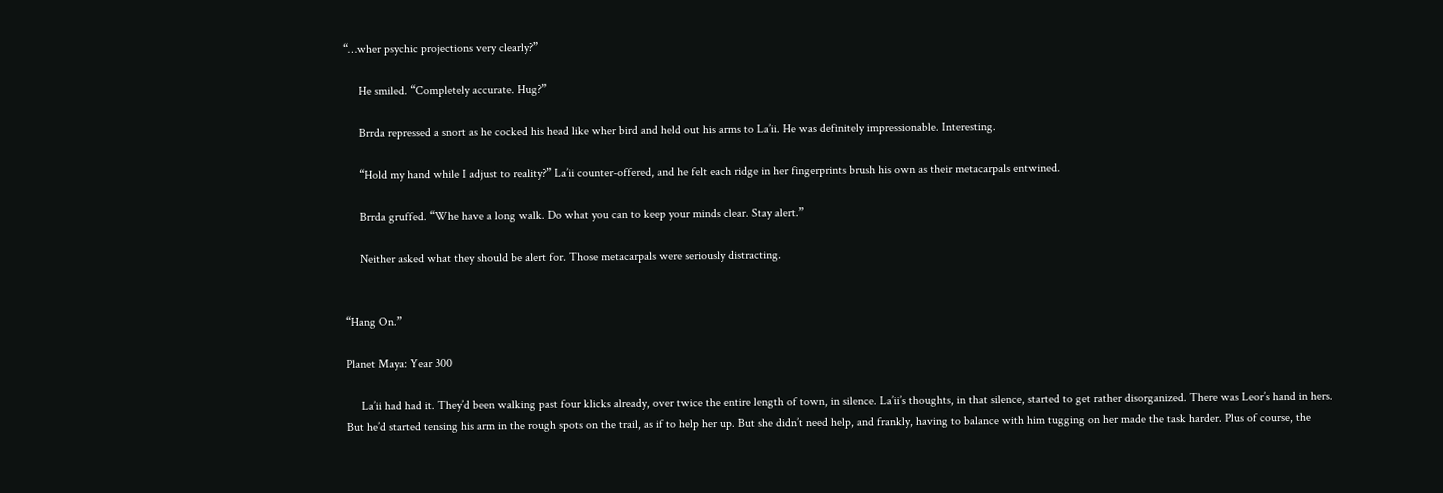“…wher psychic projections very clearly?”

     He smiled. “Completely accurate. Hug?”

     Brrda repressed a snort as he cocked his head like wher bird and held out his arms to La’ii. He was definitely impressionable. Interesting.

     “Hold my hand while I adjust to reality?” La’ii counter-offered, and he felt each ridge in her fingerprints brush his own as their metacarpals entwined.

     Brrda gruffed. “Whe have a long walk. Do what you can to keep your minds clear. Stay alert.”

     Neither asked what they should be alert for. Those metacarpals were seriously distracting.


“Hang On.”

Planet Maya: Year 300

     La’ii had had it. They’d been walking past four klicks already, over twice the entire length of town, in silence. La’ii’s thoughts, in that silence, started to get rather disorganized. There was Leor’s hand in hers. But he’d started tensing his arm in the rough spots on the trail, as if to help her up. But she didn’t need help, and frankly, having to balance with him tugging on her made the task harder. Plus of course, the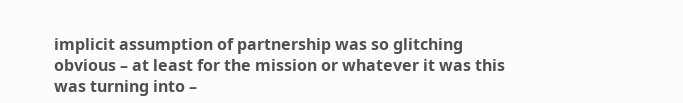implicit assumption of partnership was so glitching obvious – at least for the mission or whatever it was this was turning into –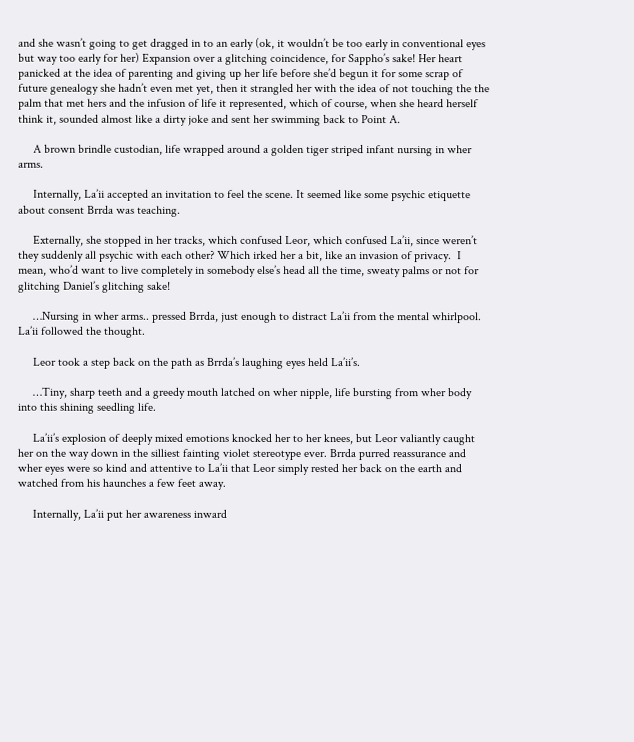and she wasn’t going to get dragged in to an early (ok, it wouldn’t be too early in conventional eyes but way too early for her) Expansion over a glitching coincidence, for Sappho’s sake! Her heart panicked at the idea of parenting and giving up her life before she’d begun it for some scrap of future genealogy she hadn’t even met yet, then it strangled her with the idea of not touching the the palm that met hers and the infusion of life it represented, which of course, when she heard herself think it, sounded almost like a dirty joke and sent her swimming back to Point A.

     A brown brindle custodian, life wrapped around a golden tiger striped infant nursing in wher arms.

     Internally, La’ii accepted an invitation to feel the scene. It seemed like some psychic etiquette about consent Brrda was teaching.

     Externally, she stopped in her tracks, which confused Leor, which confused La’ii, since weren’t they suddenly all psychic with each other? Which irked her a bit, like an invasion of privacy.  I mean, who’d want to live completely in somebody else’s head all the time, sweaty palms or not for glitching Daniel’s glitching sake!

     …Nursing in wher arms.. pressed Brrda, just enough to distract La’ii from the mental whirlpool. La’ii followed the thought.

     Leor took a step back on the path as Brrda’s laughing eyes held La’ii’s.

     …Tiny, sharp teeth and a greedy mouth latched on wher nipple, life bursting from wher body into this shining seedling life.

     La’ii’s explosion of deeply mixed emotions knocked her to her knees, but Leor valiantly caught her on the way down in the silliest fainting violet stereotype ever. Brrda purred reassurance and wher eyes were so kind and attentive to La’ii that Leor simply rested her back on the earth and watched from his haunches a few feet away.

     Internally, La’ii put her awareness inward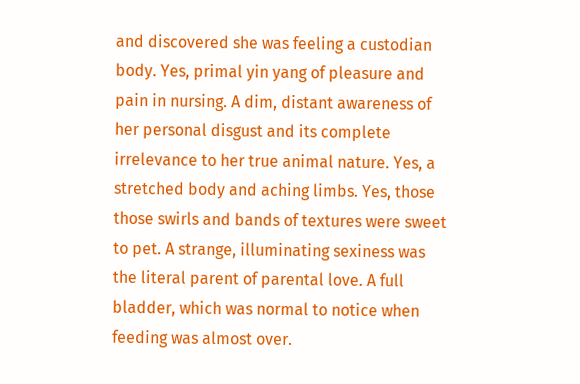and discovered she was feeling a custodian body. Yes, primal yin yang of pleasure and pain in nursing. A dim, distant awareness of her personal disgust and its complete irrelevance to her true animal nature. Yes, a stretched body and aching limbs. Yes, those those swirls and bands of textures were sweet to pet. A strange, illuminating sexiness was the literal parent of parental love. A full bladder, which was normal to notice when feeding was almost over.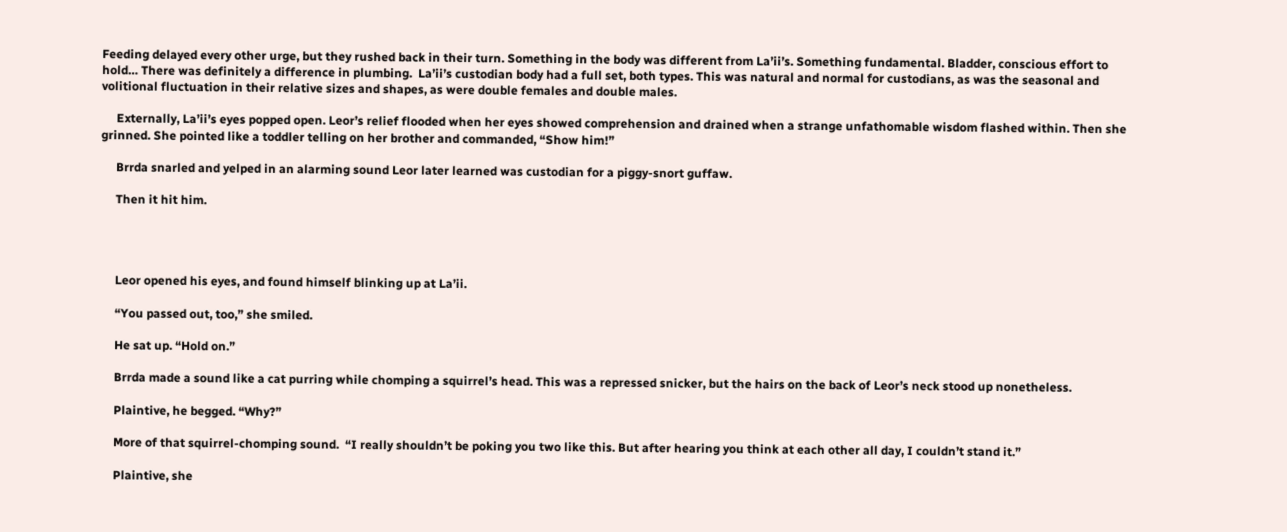Feeding delayed every other urge, but they rushed back in their turn. Something in the body was different from La’ii’s. Something fundamental. Bladder, conscious effort to hold… There was definitely a difference in plumbing.  La’ii’s custodian body had a full set, both types. This was natural and normal for custodians, as was the seasonal and volitional fluctuation in their relative sizes and shapes, as were double females and double males.

     Externally, La’ii’s eyes popped open. Leor’s relief flooded when her eyes showed comprehension and drained when a strange unfathomable wisdom flashed within. Then she grinned. She pointed like a toddler telling on her brother and commanded, “Show him!”

     Brrda snarled and yelped in an alarming sound Leor later learned was custodian for a piggy-snort guffaw.

     Then it hit him.




     Leor opened his eyes, and found himself blinking up at La’ii.

     “You passed out, too,” she smiled.

     He sat up. “Hold on.”

     Brrda made a sound like a cat purring while chomping a squirrel’s head. This was a repressed snicker, but the hairs on the back of Leor’s neck stood up nonetheless.

     Plaintive, he begged. “Why?”

     More of that squirrel-chomping sound.  “I really shouldn’t be poking you two like this. But after hearing you think at each other all day, I couldn’t stand it.”

     Plaintive, she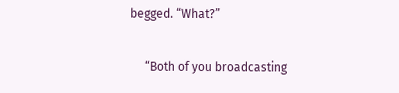begged. “What?”

     “Both of you broadcasting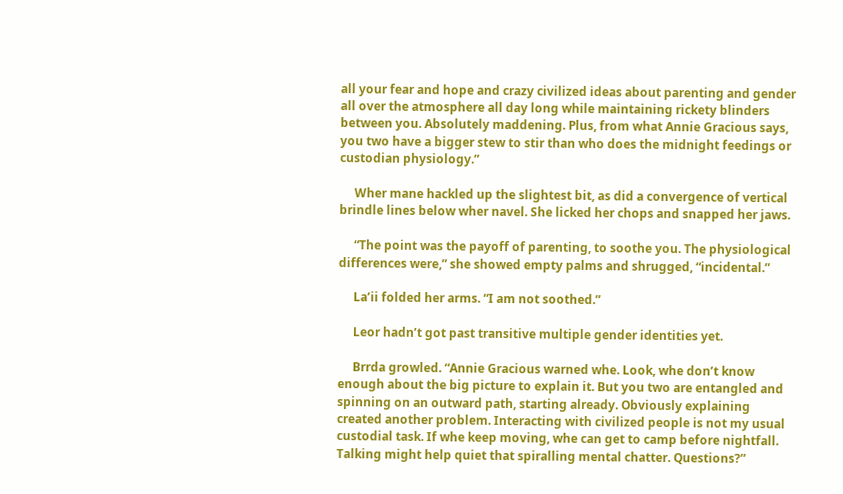all your fear and hope and crazy civilized ideas about parenting and gender all over the atmosphere all day long while maintaining rickety blinders between you. Absolutely maddening. Plus, from what Annie Gracious says, you two have a bigger stew to stir than who does the midnight feedings or custodian physiology.”

     Wher mane hackled up the slightest bit, as did a convergence of vertical brindle lines below wher navel. She licked her chops and snapped her jaws.

     “The point was the payoff of parenting, to soothe you. The physiological differences were,” she showed empty palms and shrugged, “incidental.”

     La’ii folded her arms. “I am not soothed.”

     Leor hadn’t got past transitive multiple gender identities yet.

     Brrda growled. “Annie Gracious warned whe. Look, whe don’t know enough about the big picture to explain it. But you two are entangled and spinning on an outward path, starting already. Obviously explaining created another problem. Interacting with civilized people is not my usual custodial task. If whe keep moving, whe can get to camp before nightfall. Talking might help quiet that spiralling mental chatter. Questions?”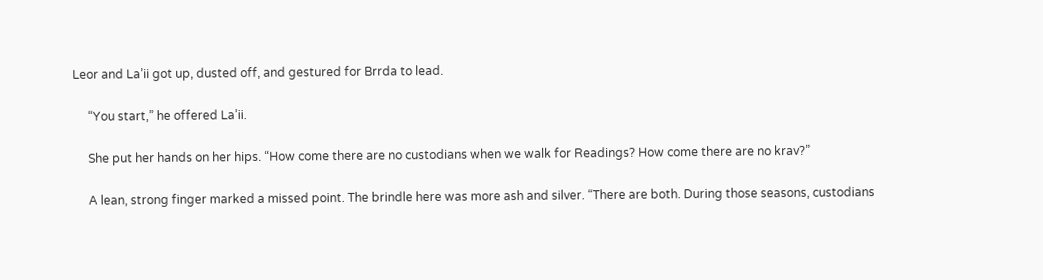Leor and La’ii got up, dusted off, and gestured for Brrda to lead.

     “You start,” he offered La’ii.

     She put her hands on her hips. “How come there are no custodians when we walk for Readings? How come there are no krav?”

     A lean, strong finger marked a missed point. The brindle here was more ash and silver. “There are both. During those seasons, custodians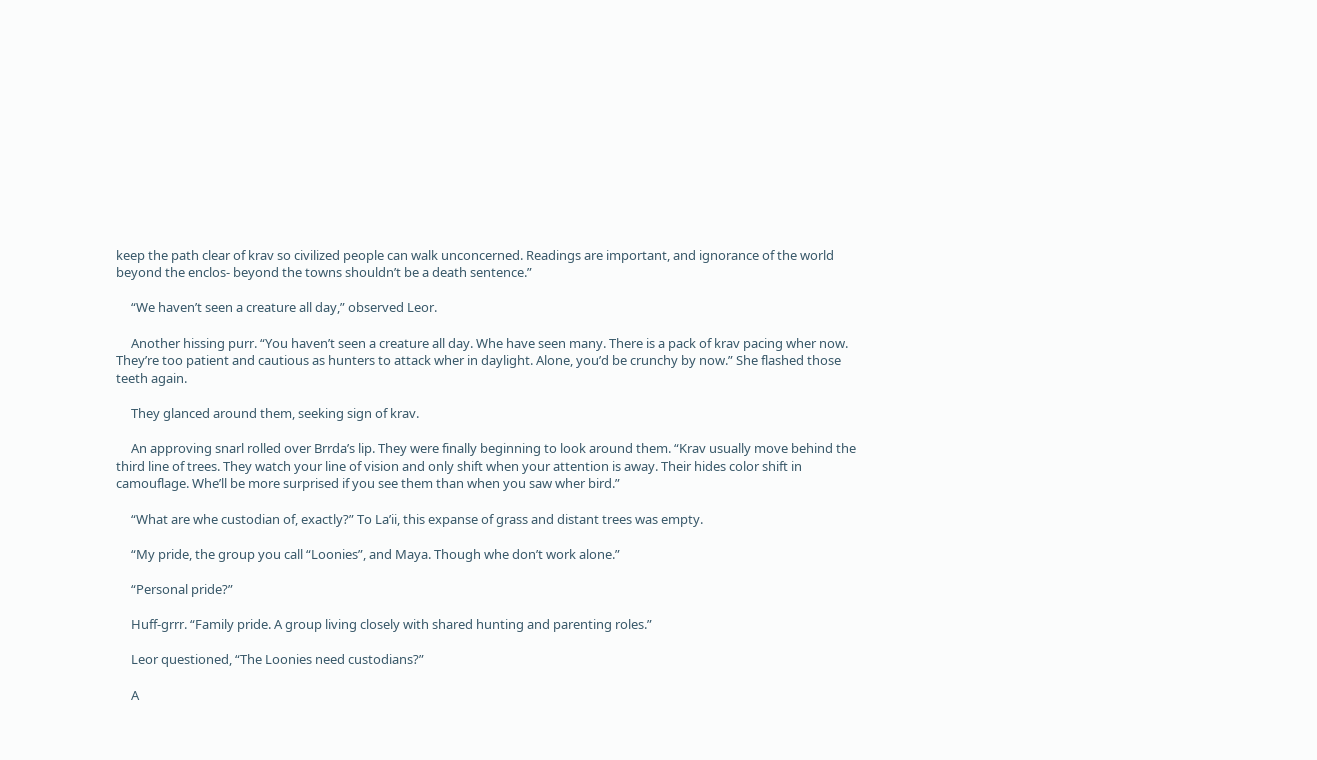keep the path clear of krav so civilized people can walk unconcerned. Readings are important, and ignorance of the world beyond the enclos- beyond the towns shouldn’t be a death sentence.”

     “We haven’t seen a creature all day,” observed Leor.

     Another hissing purr. “You haven’t seen a creature all day. Whe have seen many. There is a pack of krav pacing wher now. They’re too patient and cautious as hunters to attack wher in daylight. Alone, you’d be crunchy by now.” She flashed those teeth again.

     They glanced around them, seeking sign of krav.

     An approving snarl rolled over Brrda’s lip. They were finally beginning to look around them. “Krav usually move behind the third line of trees. They watch your line of vision and only shift when your attention is away. Their hides color shift in camouflage. Whe’ll be more surprised if you see them than when you saw wher bird.”

     “What are whe custodian of, exactly?” To La’ii, this expanse of grass and distant trees was empty.

     “My pride, the group you call “Loonies”, and Maya. Though whe don’t work alone.”

     “Personal pride?”

     Huff-grrr. “Family pride. A group living closely with shared hunting and parenting roles.”

     Leor questioned, “The Loonies need custodians?”

     A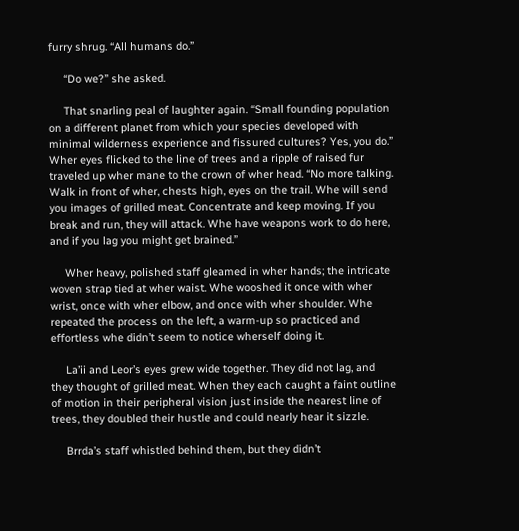furry shrug. “All humans do.”

     “Do we?” she asked.

     That snarling peal of laughter again. “Small founding population on a different planet from which your species developed with minimal wilderness experience and fissured cultures? Yes, you do.” Wher eyes flicked to the line of trees and a ripple of raised fur traveled up wher mane to the crown of wher head. “No more talking. Walk in front of wher, chests high, eyes on the trail. Whe will send you images of grilled meat. Concentrate and keep moving. If you break and run, they will attack. Whe have weapons work to do here, and if you lag you might get brained.”

     Wher heavy, polished staff gleamed in wher hands; the intricate woven strap tied at wher waist. Whe wooshed it once with wher wrist, once with wher elbow, and once with wher shoulder. Whe repeated the process on the left, a warm-up so practiced and effortless whe didn’t seem to notice wherself doing it.

     La’ii and Leor’s eyes grew wide together. They did not lag, and they thought of grilled meat. When they each caught a faint outline of motion in their peripheral vision just inside the nearest line of trees, they doubled their hustle and could nearly hear it sizzle.

     Brrda’s staff whistled behind them, but they didn’t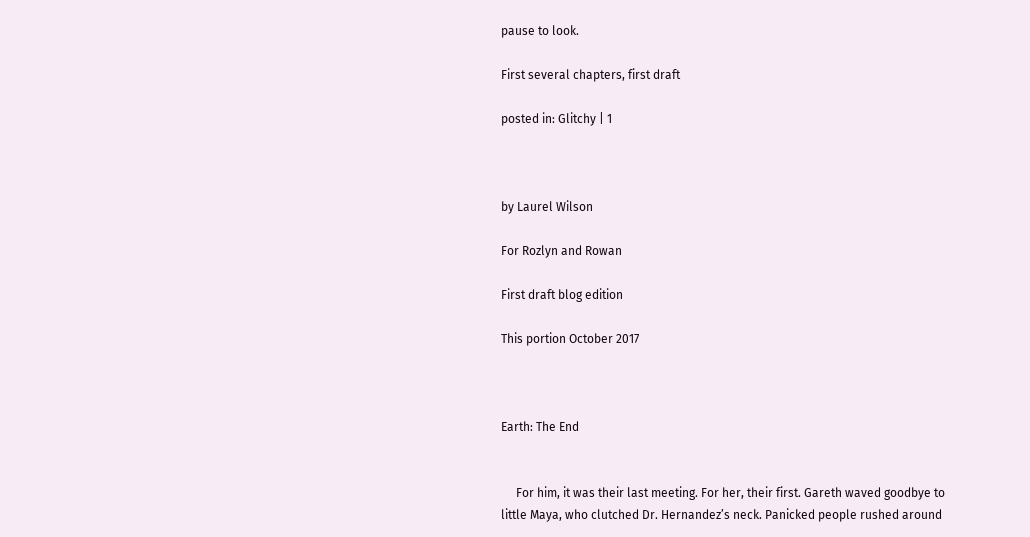pause to look.

First several chapters, first draft

posted in: Glitchy | 1



by Laurel Wilson

For Rozlyn and Rowan

First draft blog edition

This portion October 2017



Earth: The End


     For him, it was their last meeting. For her, their first. Gareth waved goodbye to little Maya, who clutched Dr. Hernandez’s neck. Panicked people rushed around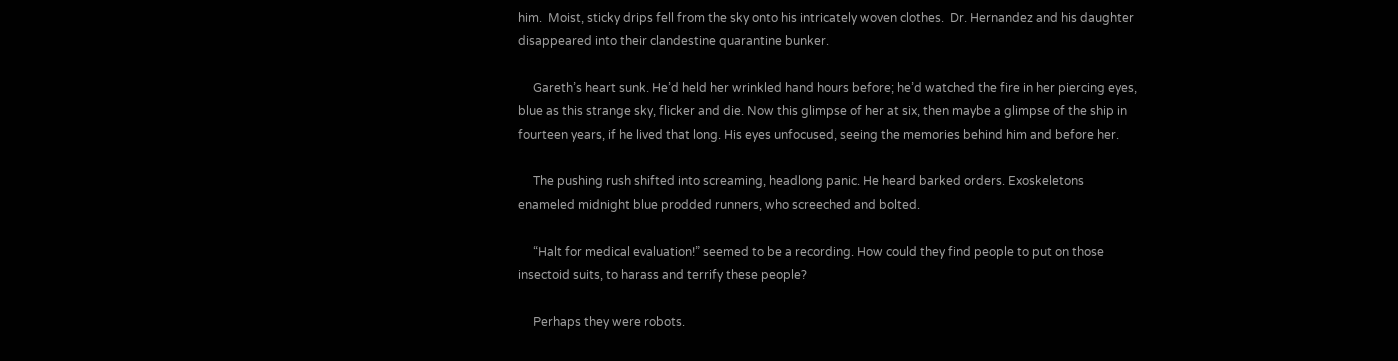him.  Moist, sticky drips fell from the sky onto his intricately woven clothes.  Dr. Hernandez and his daughter disappeared into their clandestine quarantine bunker.

     Gareth’s heart sunk. He’d held her wrinkled hand hours before; he’d watched the fire in her piercing eyes, blue as this strange sky, flicker and die. Now this glimpse of her at six, then maybe a glimpse of the ship in fourteen years, if he lived that long. His eyes unfocused, seeing the memories behind him and before her.

     The pushing rush shifted into screaming, headlong panic. He heard barked orders. Exoskeletons enameled midnight blue prodded runners, who screeched and bolted.

     “Halt for medical evaluation!” seemed to be a recording. How could they find people to put on those insectoid suits, to harass and terrify these people?

     Perhaps they were robots.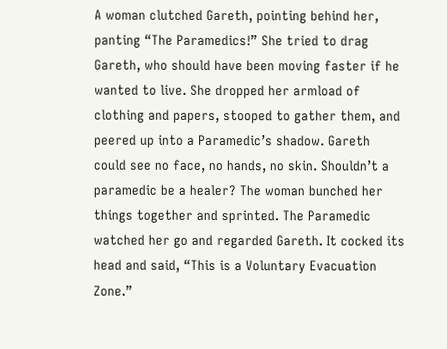A woman clutched Gareth, pointing behind her, panting “The Paramedics!” She tried to drag Gareth, who should have been moving faster if he wanted to live. She dropped her armload of clothing and papers, stooped to gather them, and peered up into a Paramedic’s shadow. Gareth could see no face, no hands, no skin. Shouldn’t a paramedic be a healer? The woman bunched her things together and sprinted. The Paramedic watched her go and regarded Gareth. It cocked its head and said, “This is a Voluntary Evacuation Zone.”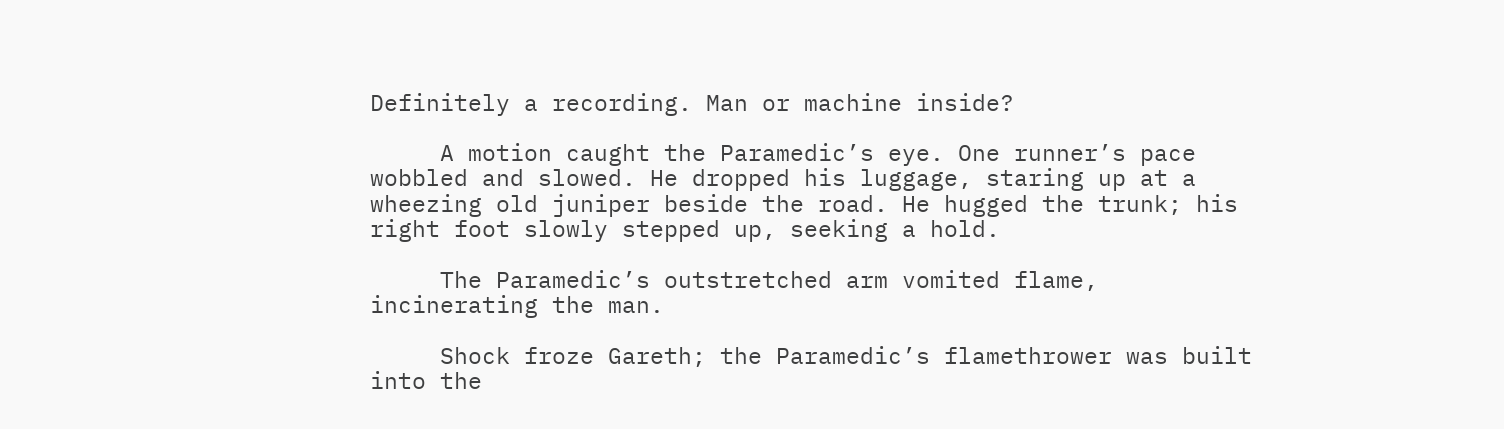Definitely a recording. Man or machine inside?

     A motion caught the Paramedic’s eye. One runner’s pace wobbled and slowed. He dropped his luggage, staring up at a wheezing old juniper beside the road. He hugged the trunk; his right foot slowly stepped up, seeking a hold.

     The Paramedic’s outstretched arm vomited flame, incinerating the man.

     Shock froze Gareth; the Paramedic’s flamethrower was built into the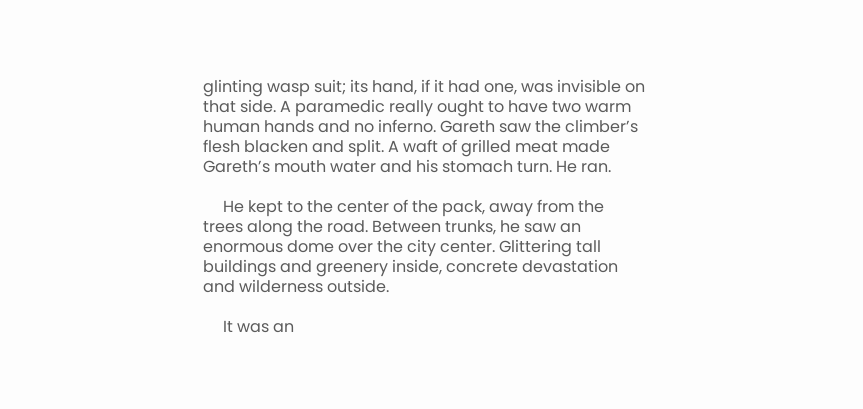glinting wasp suit; its hand, if it had one, was invisible on that side. A paramedic really ought to have two warm human hands and no inferno. Gareth saw the climber’s  flesh blacken and split. A waft of grilled meat made Gareth’s mouth water and his stomach turn. He ran.

     He kept to the center of the pack, away from the trees along the road. Between trunks, he saw an enormous dome over the city center. Glittering tall buildings and greenery inside, concrete devastation and wilderness outside.

     It was an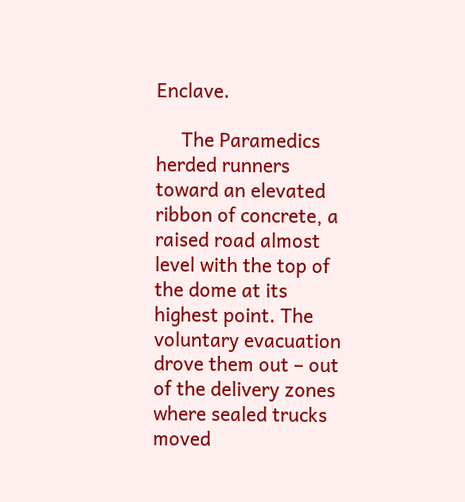Enclave.

     The Paramedics herded runners toward an elevated ribbon of concrete, a raised road almost level with the top of the dome at its highest point. The voluntary evacuation drove them out – out of the delivery zones where sealed trucks moved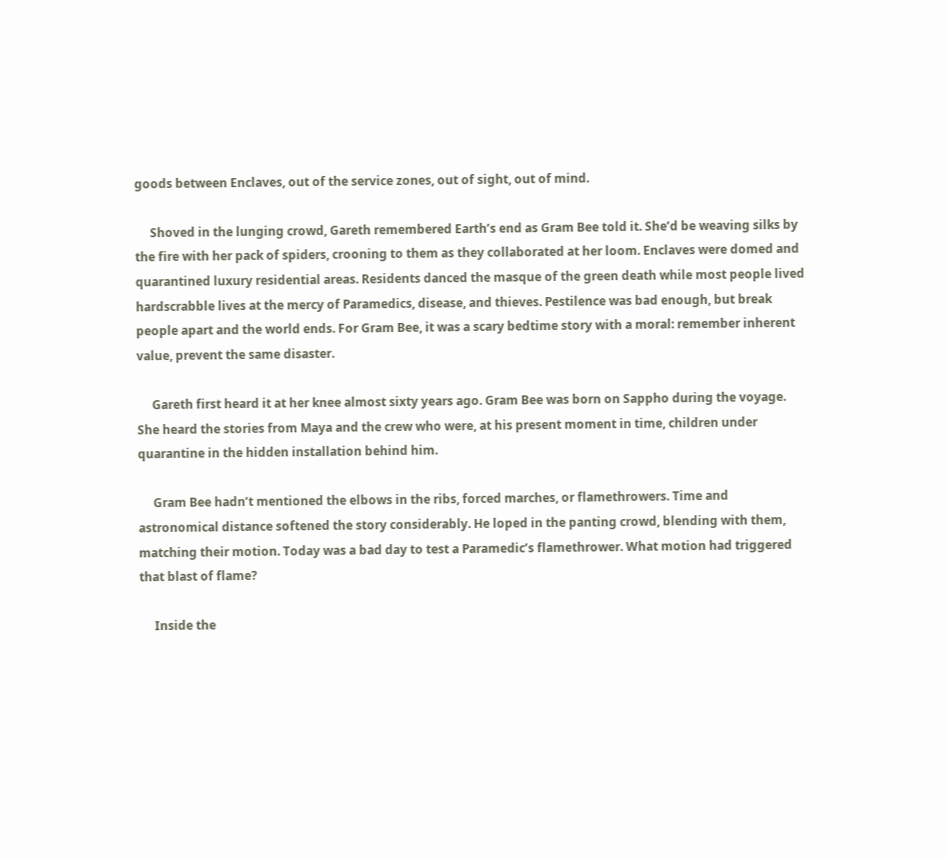goods between Enclaves, out of the service zones, out of sight, out of mind.

     Shoved in the lunging crowd, Gareth remembered Earth’s end as Gram Bee told it. She’d be weaving silks by the fire with her pack of spiders, crooning to them as they collaborated at her loom. Enclaves were domed and quarantined luxury residential areas. Residents danced the masque of the green death while most people lived hardscrabble lives at the mercy of Paramedics, disease, and thieves. Pestilence was bad enough, but break people apart and the world ends. For Gram Bee, it was a scary bedtime story with a moral: remember inherent value, prevent the same disaster.

     Gareth first heard it at her knee almost sixty years ago. Gram Bee was born on Sappho during the voyage. She heard the stories from Maya and the crew who were, at his present moment in time, children under quarantine in the hidden installation behind him.

     Gram Bee hadn’t mentioned the elbows in the ribs, forced marches, or flamethrowers. Time and astronomical distance softened the story considerably. He loped in the panting crowd, blending with them, matching their motion. Today was a bad day to test a Paramedic’s flamethrower. What motion had triggered that blast of flame?

     Inside the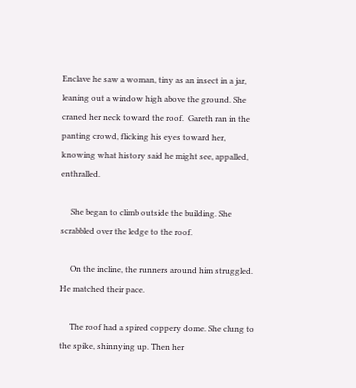Enclave he saw a woman, tiny as an insect in a jar, leaning out a window high above the ground. She craned her neck toward the roof.  Gareth ran in the panting crowd, flicking his eyes toward her, knowing what history said he might see, appalled, enthralled.

     She began to climb outside the building. She scrabbled over the ledge to the roof.

     On the incline, the runners around him struggled. He matched their pace.

     The roof had a spired coppery dome. She clung to the spike, shinnying up. Then her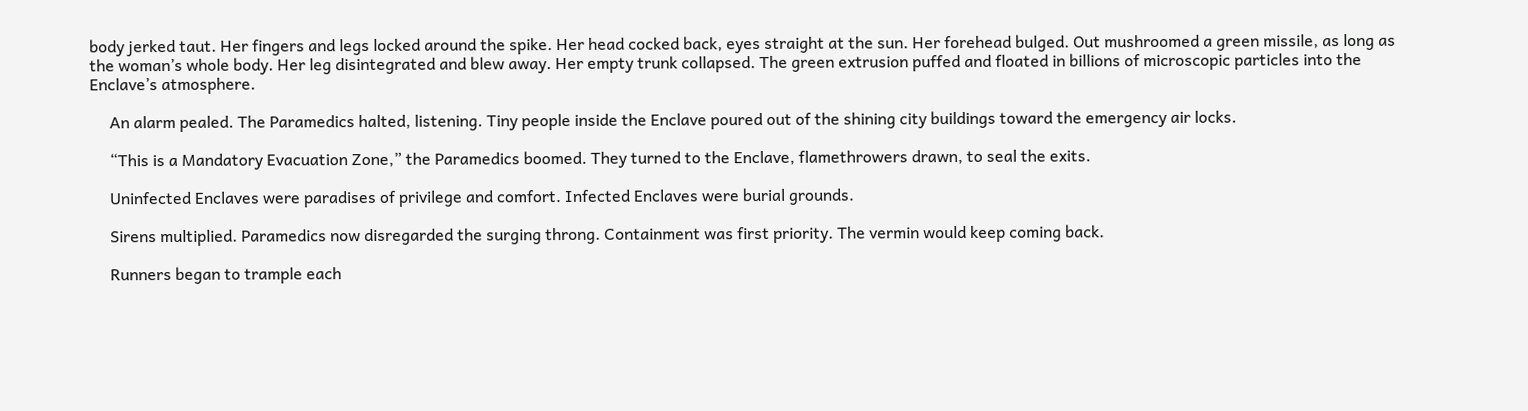body jerked taut. Her fingers and legs locked around the spike. Her head cocked back, eyes straight at the sun. Her forehead bulged. Out mushroomed a green missile, as long as the woman’s whole body. Her leg disintegrated and blew away. Her empty trunk collapsed. The green extrusion puffed and floated in billions of microscopic particles into the Enclave’s atmosphere.

     An alarm pealed. The Paramedics halted, listening. Tiny people inside the Enclave poured out of the shining city buildings toward the emergency air locks.

     “This is a Mandatory Evacuation Zone,” the Paramedics boomed. They turned to the Enclave, flamethrowers drawn, to seal the exits.

     Uninfected Enclaves were paradises of privilege and comfort. Infected Enclaves were burial grounds.

     Sirens multiplied. Paramedics now disregarded the surging throng. Containment was first priority. The vermin would keep coming back.

     Runners began to trample each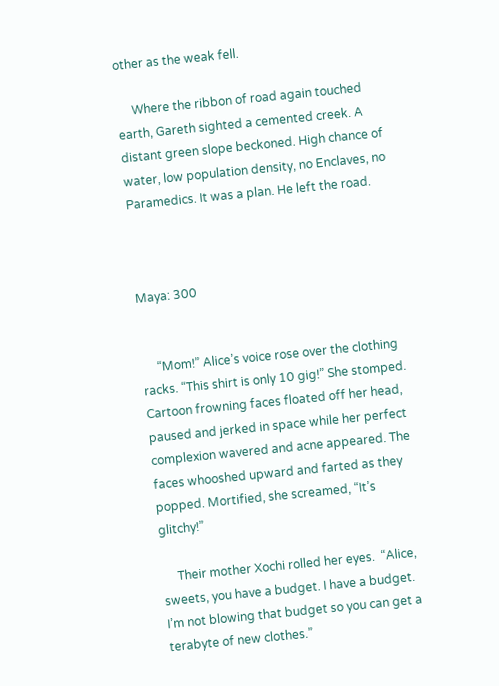other as the weak fell.

     Where the ribbon of road again touched earth, Gareth sighted a cemented creek. A distant green slope beckoned. High chance of water, low population density, no Enclaves, no Paramedics. It was a plan. He left the road.



Maya: 300


     “Mom!” Alice’s voice rose over the clothing racks. “This shirt is only 10 gig!” She stomped. Cartoon frowning faces floated off her head, paused and jerked in space while her perfect complexion wavered and acne appeared. The faces whooshed upward and farted as they popped. Mortified, she screamed, “It’s glitchy!”

     Their mother Xochi rolled her eyes.  “Alice, sweets, you have a budget. I have a budget. I’m not blowing that budget so you can get a terabyte of new clothes.”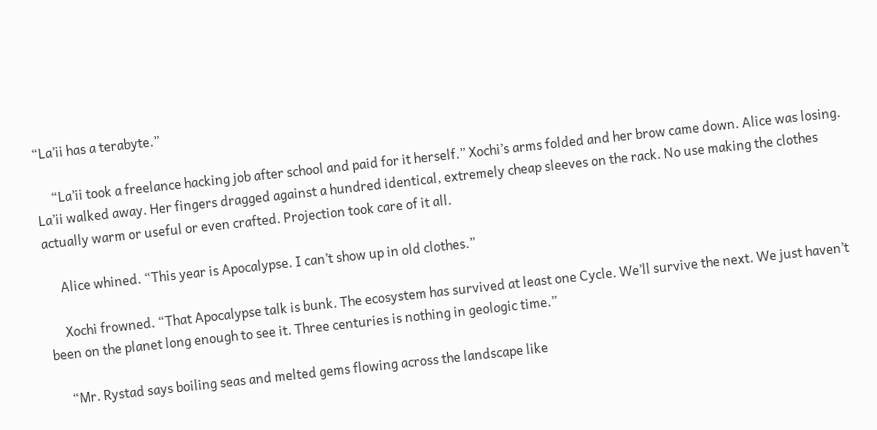“La’ii has a terabyte.”

     “La’ii took a freelance hacking job after school and paid for it herself.” Xochi’s arms folded and her brow came down. Alice was losing. La’ii walked away. Her fingers dragged against a hundred identical, extremely cheap sleeves on the rack. No use making the clothes actually warm or useful or even crafted. Projection took care of it all.

     Alice whined. “This year is Apocalypse. I can’t show up in old clothes.”

     Xochi frowned. “That Apocalypse talk is bunk. The ecosystem has survived at least one Cycle. We’ll survive the next. We just haven’t been on the planet long enough to see it. Three centuries is nothing in geologic time.”

     “Mr. Rystad says boiling seas and melted gems flowing across the landscape like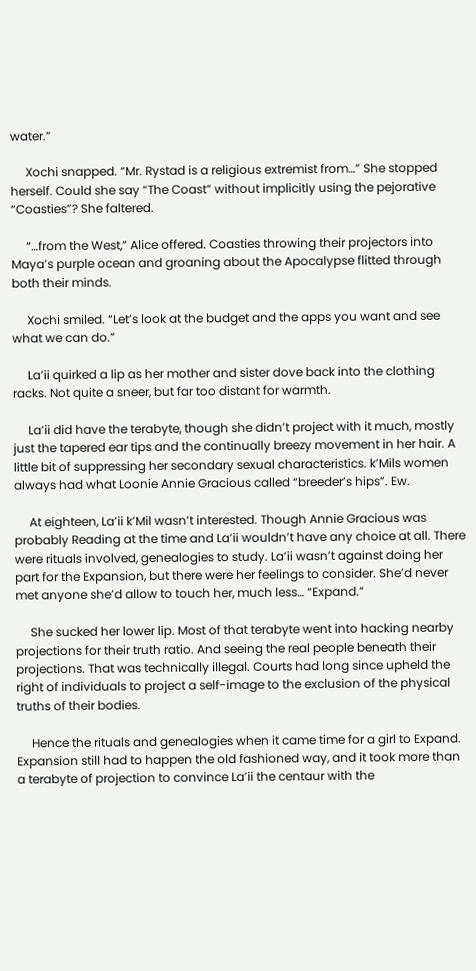water.”

     Xochi snapped. “Mr. Rystad is a religious extremist from…” She stopped herself. Could she say “The Coast” without implicitly using the pejorative “Coasties”? She faltered.

     “…from the West,” Alice offered. Coasties throwing their projectors into Maya’s purple ocean and groaning about the Apocalypse flitted through both their minds.

     Xochi smiled. “Let’s look at the budget and the apps you want and see what we can do.”

     La’ii quirked a lip as her mother and sister dove back into the clothing racks. Not quite a sneer, but far too distant for warmth.

     La’ii did have the terabyte, though she didn’t project with it much, mostly just the tapered ear tips and the continually breezy movement in her hair. A little bit of suppressing her secondary sexual characteristics. k’Mils women always had what Loonie Annie Gracious called “breeder’s hips”. Ew.

     At eighteen, La’ii k’Mil wasn’t interested. Though Annie Gracious was probably Reading at the time and La’ii wouldn’t have any choice at all. There were rituals involved, genealogies to study. La’ii wasn’t against doing her part for the Expansion, but there were her feelings to consider. She’d never met anyone she’d allow to touch her, much less… “Expand.”

     She sucked her lower lip. Most of that terabyte went into hacking nearby projections for their truth ratio. And seeing the real people beneath their projections. That was technically illegal. Courts had long since upheld the right of individuals to project a self-image to the exclusion of the physical truths of their bodies.

     Hence the rituals and genealogies when it came time for a girl to Expand. Expansion still had to happen the old fashioned way, and it took more than a terabyte of projection to convince La’ii the centaur with the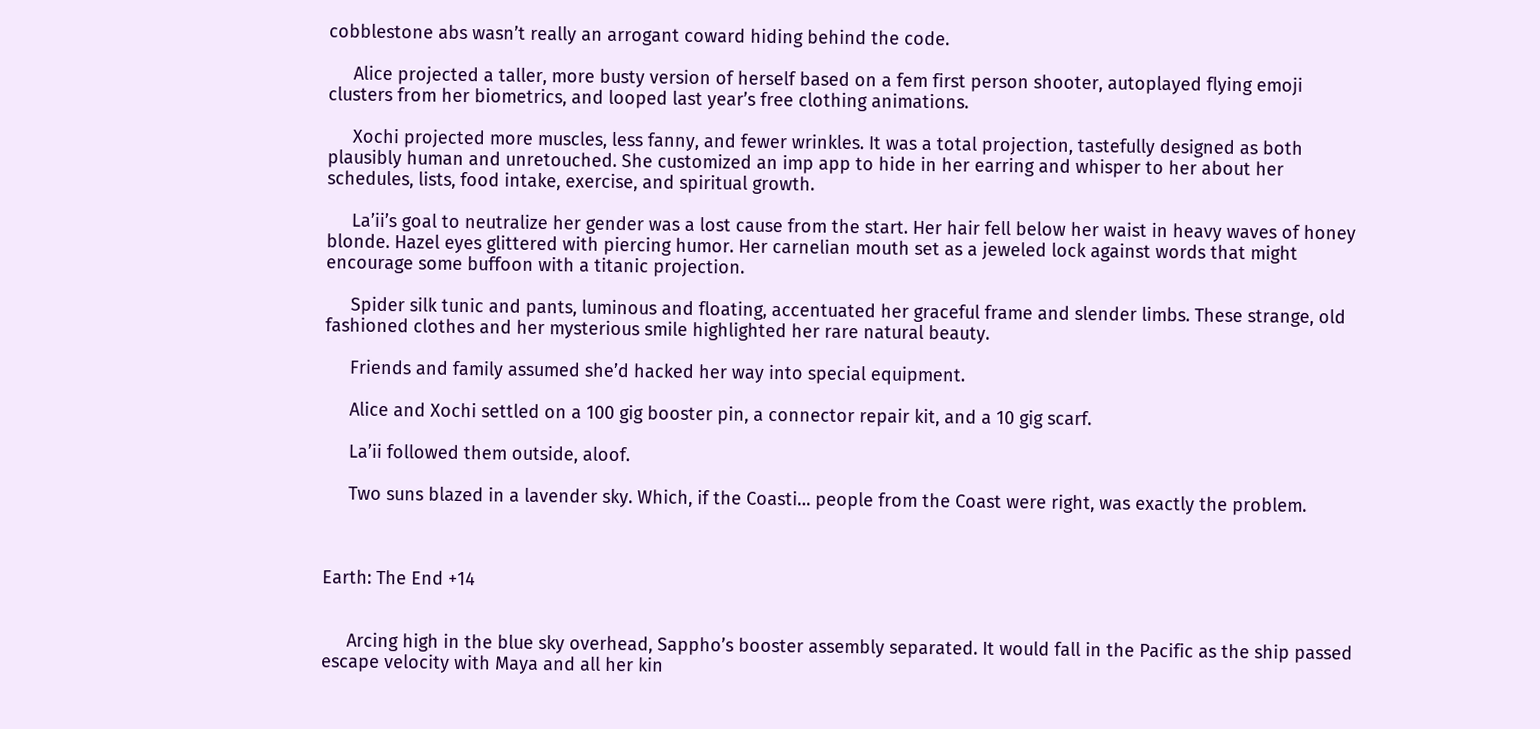cobblestone abs wasn’t really an arrogant coward hiding behind the code.

     Alice projected a taller, more busty version of herself based on a fem first person shooter, autoplayed flying emoji clusters from her biometrics, and looped last year’s free clothing animations.

     Xochi projected more muscles, less fanny, and fewer wrinkles. It was a total projection, tastefully designed as both plausibly human and unretouched. She customized an imp app to hide in her earring and whisper to her about her schedules, lists, food intake, exercise, and spiritual growth.

     La’ii’s goal to neutralize her gender was a lost cause from the start. Her hair fell below her waist in heavy waves of honey blonde. Hazel eyes glittered with piercing humor. Her carnelian mouth set as a jeweled lock against words that might encourage some buffoon with a titanic projection.

     Spider silk tunic and pants, luminous and floating, accentuated her graceful frame and slender limbs. These strange, old fashioned clothes and her mysterious smile highlighted her rare natural beauty.

     Friends and family assumed she’d hacked her way into special equipment.

     Alice and Xochi settled on a 100 gig booster pin, a connector repair kit, and a 10 gig scarf.

     La’ii followed them outside, aloof.

     Two suns blazed in a lavender sky. Which, if the Coasti… people from the Coast were right, was exactly the problem.



Earth: The End +14


     Arcing high in the blue sky overhead, Sappho’s booster assembly separated. It would fall in the Pacific as the ship passed escape velocity with Maya and all her kin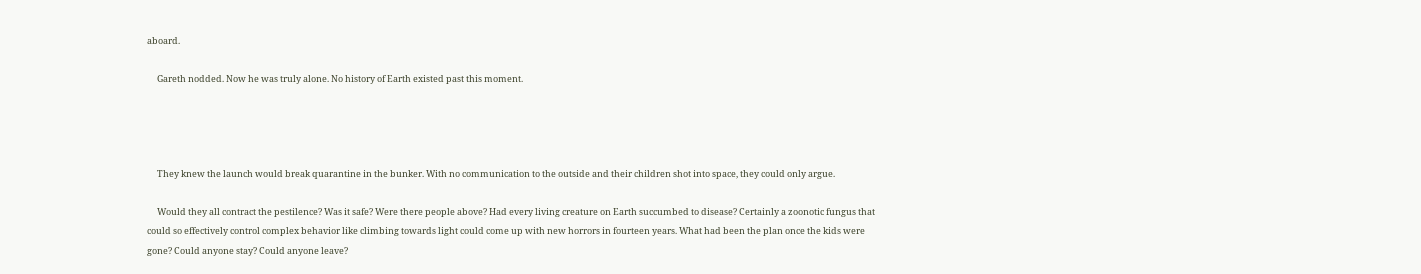aboard.

     Gareth nodded. Now he was truly alone. No history of Earth existed past this moment.




     They knew the launch would break quarantine in the bunker. With no communication to the outside and their children shot into space, they could only argue.

     Would they all contract the pestilence? Was it safe? Were there people above? Had every living creature on Earth succumbed to disease? Certainly a zoonotic fungus that could so effectively control complex behavior like climbing towards light could come up with new horrors in fourteen years. What had been the plan once the kids were gone? Could anyone stay? Could anyone leave?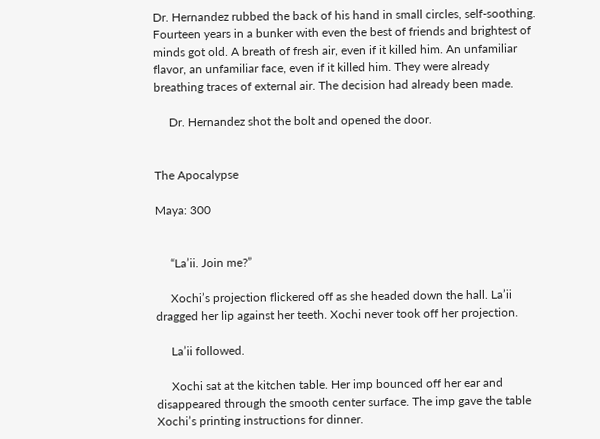Dr. Hernandez rubbed the back of his hand in small circles, self-soothing. Fourteen years in a bunker with even the best of friends and brightest of minds got old. A breath of fresh air, even if it killed him. An unfamiliar flavor, an unfamiliar face, even if it killed him. They were already breathing traces of external air. The decision had already been made.

     Dr. Hernandez shot the bolt and opened the door.


The Apocalypse

Maya: 300


     “La’ii. Join me?”

     Xochi’s projection flickered off as she headed down the hall. La’ii dragged her lip against her teeth. Xochi never took off her projection.

     La’ii followed.

     Xochi sat at the kitchen table. Her imp bounced off her ear and disappeared through the smooth center surface. The imp gave the table Xochi’s printing instructions for dinner.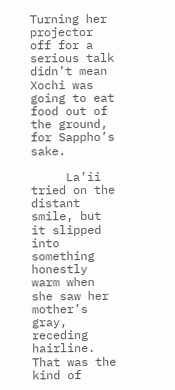Turning her projector off for a serious talk didn’t mean Xochi was going to eat food out of the ground, for Sappho’s sake.

     La’ii tried on the distant smile, but it slipped into something honestly warm when she saw her mother’s gray, receding hairline. That was the kind of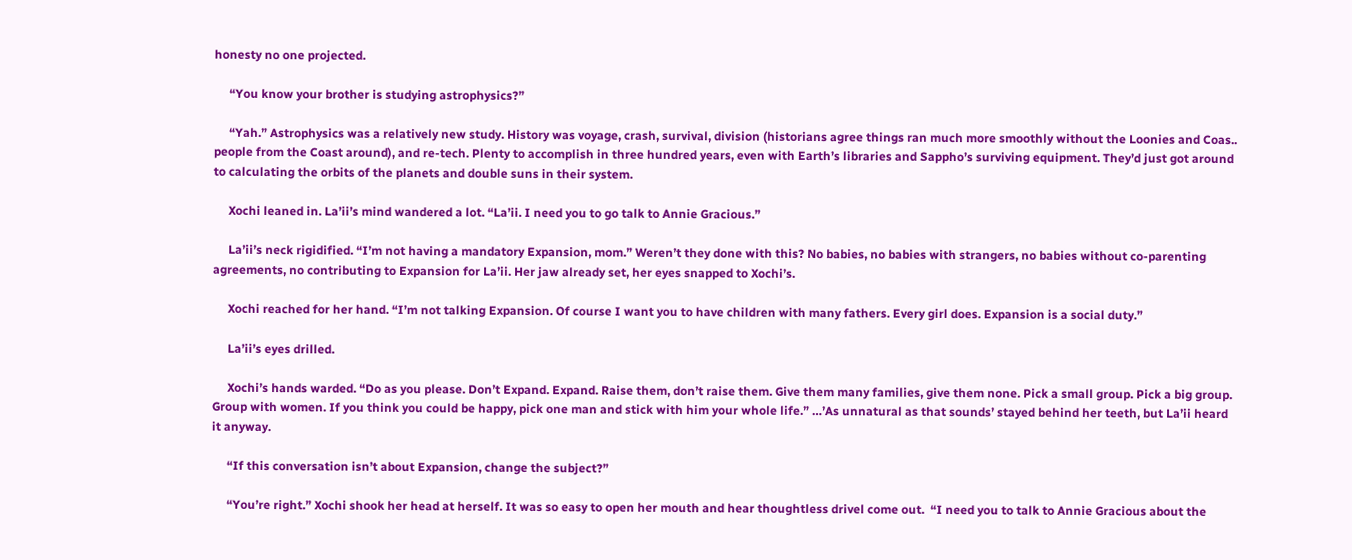honesty no one projected.

     “You know your brother is studying astrophysics?”

     “Yah.” Astrophysics was a relatively new study. History was voyage, crash, survival, division (historians agree things ran much more smoothly without the Loonies and Coas.. people from the Coast around), and re-tech. Plenty to accomplish in three hundred years, even with Earth’s libraries and Sappho’s surviving equipment. They’d just got around to calculating the orbits of the planets and double suns in their system.

     Xochi leaned in. La’ii’s mind wandered a lot. “La’ii. I need you to go talk to Annie Gracious.”

     La’ii’s neck rigidified. “I’m not having a mandatory Expansion, mom.” Weren’t they done with this? No babies, no babies with strangers, no babies without co-parenting agreements, no contributing to Expansion for La’ii. Her jaw already set, her eyes snapped to Xochi’s.

     Xochi reached for her hand. “I’m not talking Expansion. Of course I want you to have children with many fathers. Every girl does. Expansion is a social duty.”

     La’ii’s eyes drilled.

     Xochi’s hands warded. “Do as you please. Don’t Expand. Expand. Raise them, don’t raise them. Give them many families, give them none. Pick a small group. Pick a big group. Group with women. If you think you could be happy, pick one man and stick with him your whole life.” …’As unnatural as that sounds’ stayed behind her teeth, but La’ii heard it anyway.

     “If this conversation isn’t about Expansion, change the subject?”

     “You’re right.” Xochi shook her head at herself. It was so easy to open her mouth and hear thoughtless drivel come out.  “I need you to talk to Annie Gracious about the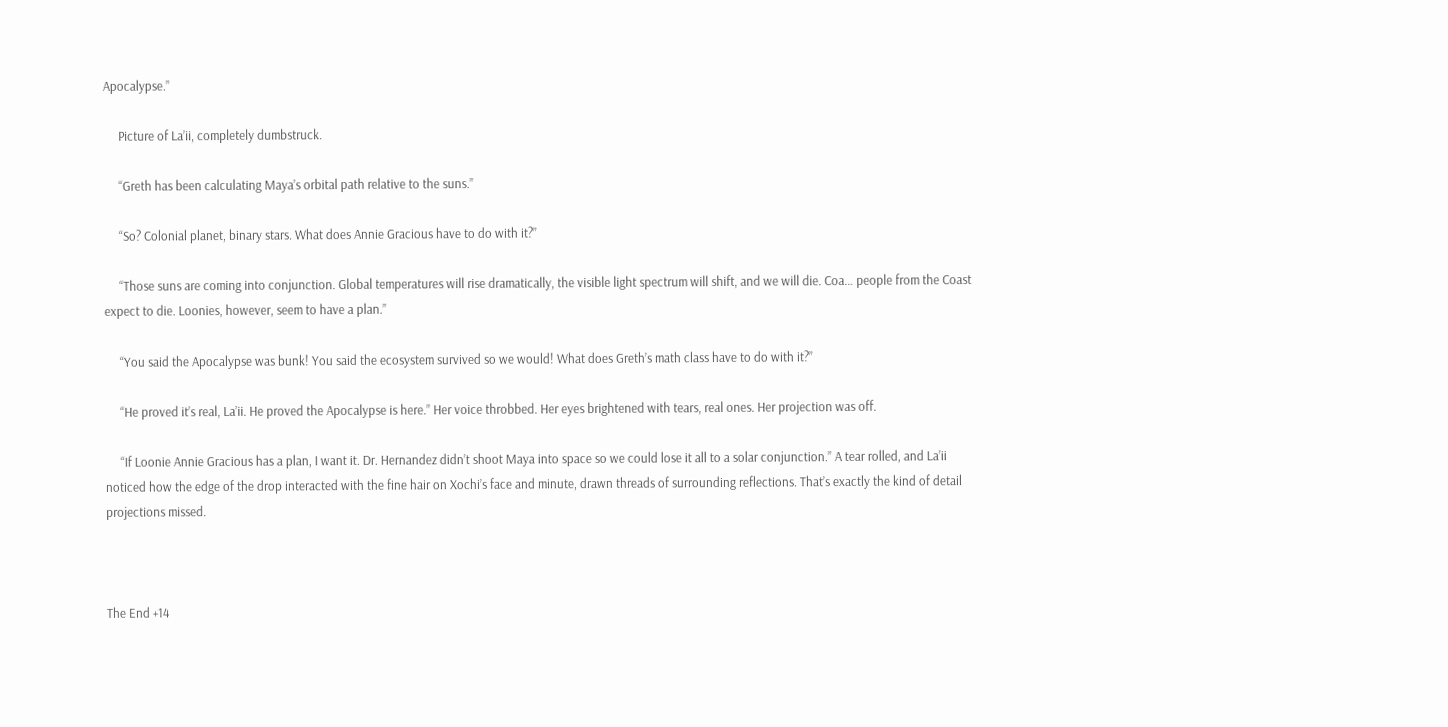Apocalypse.”

     Picture of La’ii, completely dumbstruck.

     “Greth has been calculating Maya’s orbital path relative to the suns.”

     “So? Colonial planet, binary stars. What does Annie Gracious have to do with it?”

     “Those suns are coming into conjunction. Global temperatures will rise dramatically, the visible light spectrum will shift, and we will die. Coa… people from the Coast expect to die. Loonies, however, seem to have a plan.”

     “You said the Apocalypse was bunk! You said the ecosystem survived so we would! What does Greth’s math class have to do with it?”

     “He proved it’s real, La’ii. He proved the Apocalypse is here.” Her voice throbbed. Her eyes brightened with tears, real ones. Her projection was off.

     “If Loonie Annie Gracious has a plan, I want it. Dr. Hernandez didn’t shoot Maya into space so we could lose it all to a solar conjunction.” A tear rolled, and La’ii noticed how the edge of the drop interacted with the fine hair on Xochi’s face and minute, drawn threads of surrounding reflections. That’s exactly the kind of detail projections missed.



The End +14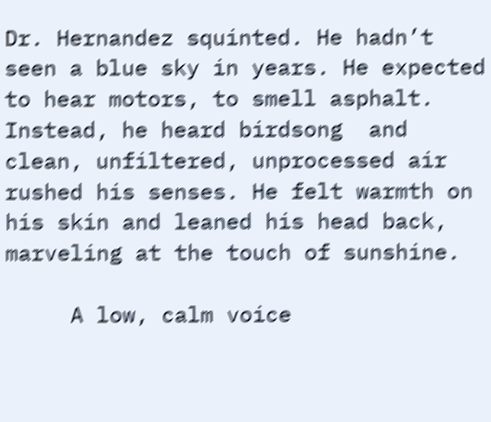Dr. Hernandez squinted. He hadn’t seen a blue sky in years. He expected to hear motors, to smell asphalt. Instead, he heard birdsong  and clean, unfiltered, unprocessed air rushed his senses. He felt warmth on his skin and leaned his head back, marveling at the touch of sunshine.

     A low, calm voice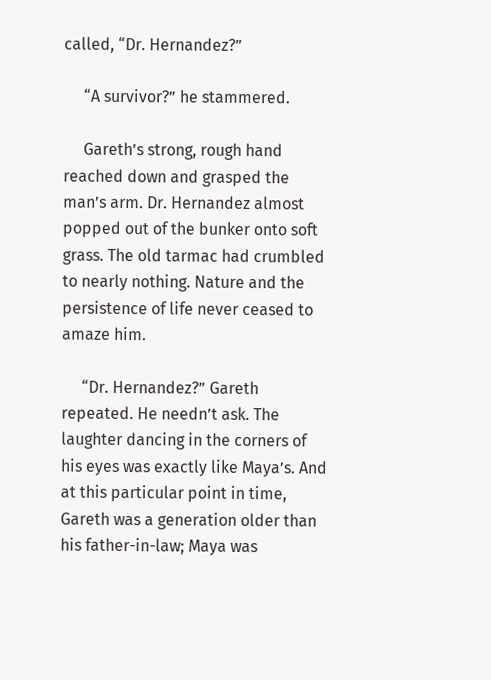called, “Dr. Hernandez?”

     “A survivor?” he stammered.

     Gareth’s strong, rough hand reached down and grasped the man’s arm. Dr. Hernandez almost popped out of the bunker onto soft grass. The old tarmac had crumbled to nearly nothing. Nature and the persistence of life never ceased to amaze him.

     “Dr. Hernandez?” Gareth repeated. He needn’t ask. The laughter dancing in the corners of his eyes was exactly like Maya’s. And at this particular point in time, Gareth was a generation older than his father-in-law; Maya was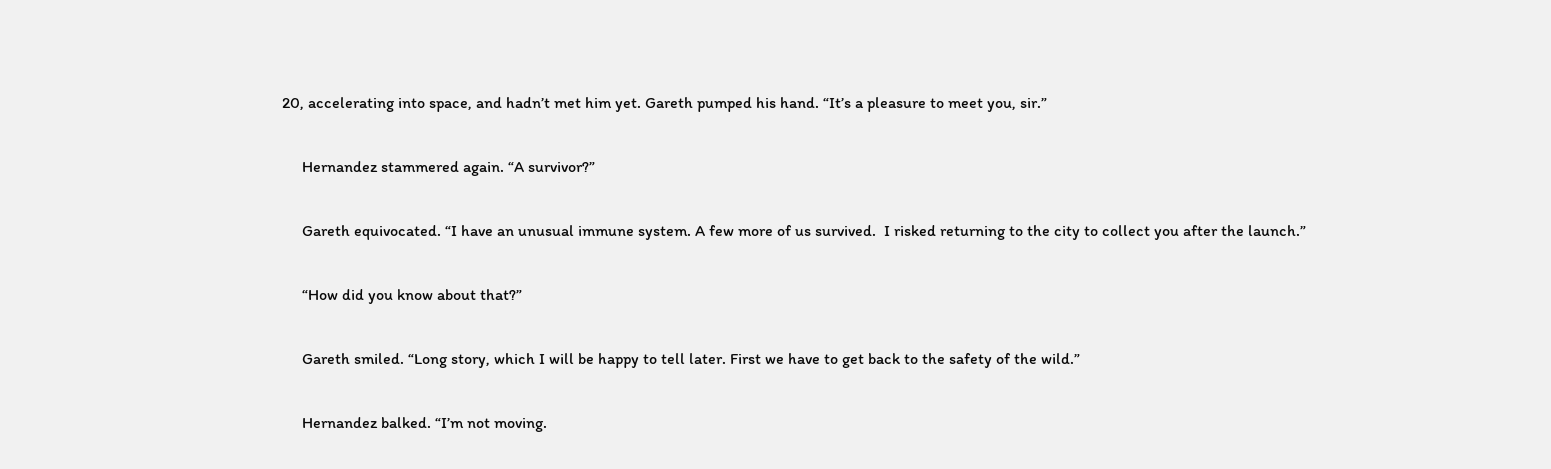20, accelerating into space, and hadn’t met him yet. Gareth pumped his hand. “It’s a pleasure to meet you, sir.”

     Hernandez stammered again. “A survivor?”

     Gareth equivocated. “I have an unusual immune system. A few more of us survived.  I risked returning to the city to collect you after the launch.”

     “How did you know about that?”

     Gareth smiled. “Long story, which I will be happy to tell later. First we have to get back to the safety of the wild.”

     Hernandez balked. “I’m not moving.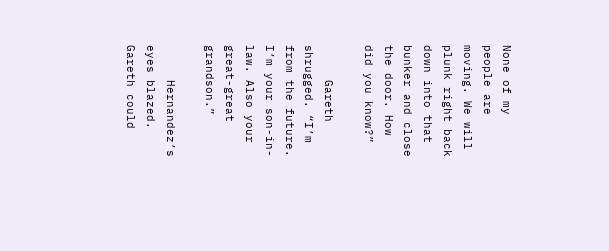None of my people are moving. We will plunk right back down into that bunker and close the door. How did you know?”

     Gareth shrugged. “I’m from the future. I’m your son-in-law. Also your great-great grandson.”

     Hernandez’s eyes blazed. Gareth could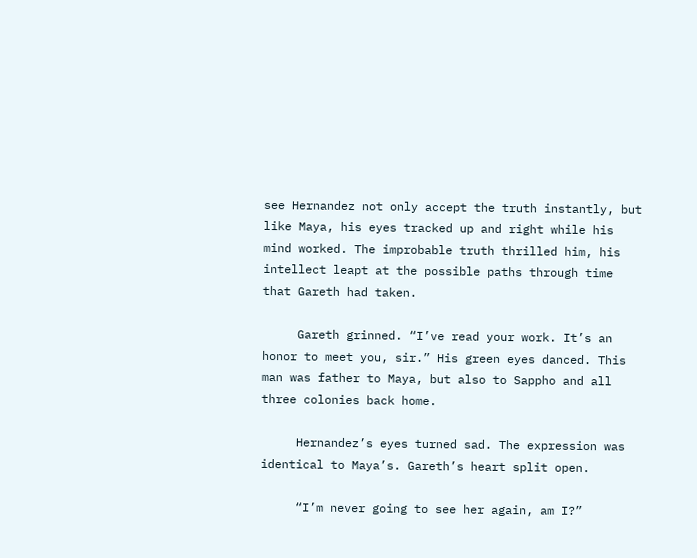see Hernandez not only accept the truth instantly, but like Maya, his eyes tracked up and right while his mind worked. The improbable truth thrilled him, his intellect leapt at the possible paths through time that Gareth had taken.

     Gareth grinned. “I’ve read your work. It’s an honor to meet you, sir.” His green eyes danced. This man was father to Maya, but also to Sappho and all three colonies back home.

     Hernandez’s eyes turned sad. The expression was identical to Maya’s. Gareth’s heart split open.

     “I’m never going to see her again, am I?”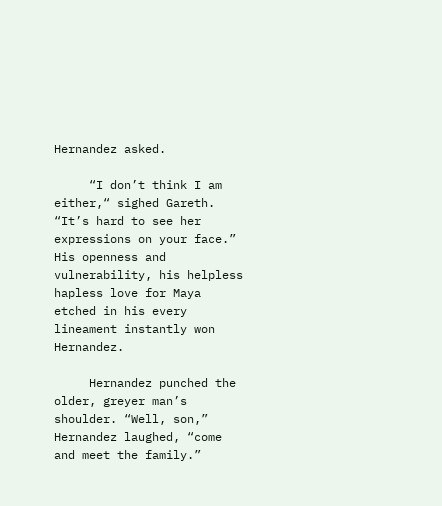Hernandez asked.

     “I don’t think I am either,“ sighed Gareth. “It’s hard to see her expressions on your face.” His openness and vulnerability, his helpless hapless love for Maya etched in his every lineament instantly won Hernandez.

     Hernandez punched the older, greyer man’s shoulder. “Well, son,” Hernandez laughed, “come and meet the family.”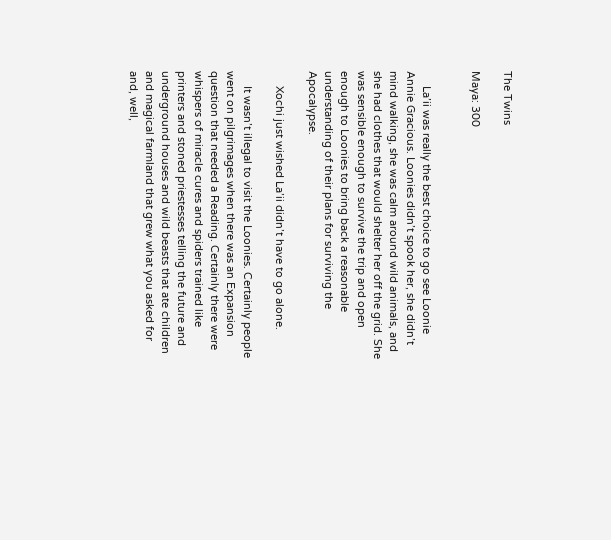The Twins

Maya: 300


     La’ii was really the best choice to go see Loonie Annie Gracious. Loonies didn’t spook her, she didn’t mind walking, she was calm around wild animals, and she had clothes that would shelter her off the grid. She was sensible enough to survive the trip and open enough to Loonies to bring back a reasonable understanding of their plans for surviving the Apocalypse.

     Xochi just wished La’ii didn’t have to go alone.

     It wasn’t illegal to visit the Loonies. Certainly people went on pilgrimages when there was an Expansion question that needed a Reading. Certainly there were whispers of miracle cures and spiders trained like printers and stoned priestesses telling the future and underground houses and wild beasts that ate children and magical farmland that grew what you asked for and, well,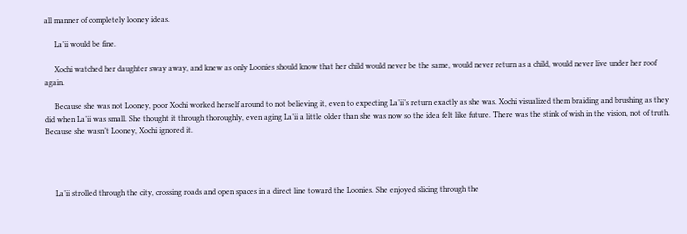all manner of completely looney ideas.

     La’ii would be fine.

     Xochi watched her daughter sway away, and knew as only Loonies should know that her child would never be the same, would never return as a child, would never live under her roof again.

     Because she was not Looney, poor Xochi worked herself around to not believing it, even to expecting La’ii’s return exactly as she was. Xochi visualized them braiding and brushing as they did when La’ii was small. She thought it through thoroughly, even aging La’ii a little older than she was now so the idea felt like future. There was the stink of wish in the vision, not of truth. Because she wasn’t Looney, Xochi ignored it.




     La’ii strolled through the city, crossing roads and open spaces in a direct line toward the Loonies. She enjoyed slicing through the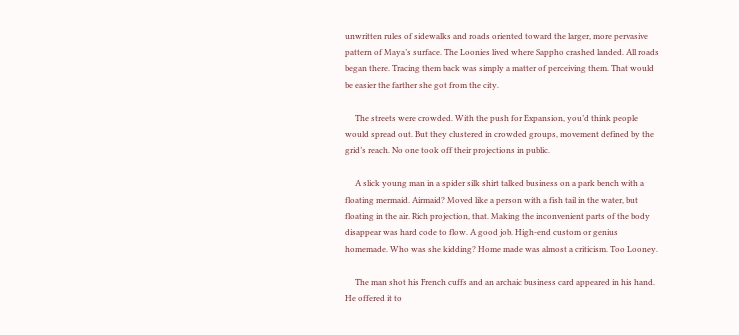unwritten rules of sidewalks and roads oriented toward the larger, more pervasive pattern of Maya’s surface. The Loonies lived where Sappho crashed landed. All roads began there. Tracing them back was simply a matter of perceiving them. That would be easier the farther she got from the city.

     The streets were crowded. With the push for Expansion, you’d think people would spread out. But they clustered in crowded groups, movement defined by the grid’s reach. No one took off their projections in public.

     A slick young man in a spider silk shirt talked business on a park bench with a floating mermaid. Airmaid? Moved like a person with a fish tail in the water, but floating in the air. Rich projection, that. Making the inconvenient parts of the body disappear was hard code to flow. A good job. High-end custom or genius homemade. Who was she kidding? Home made was almost a criticism. Too Looney.

     The man shot his French cuffs and an archaic business card appeared in his hand. He offered it to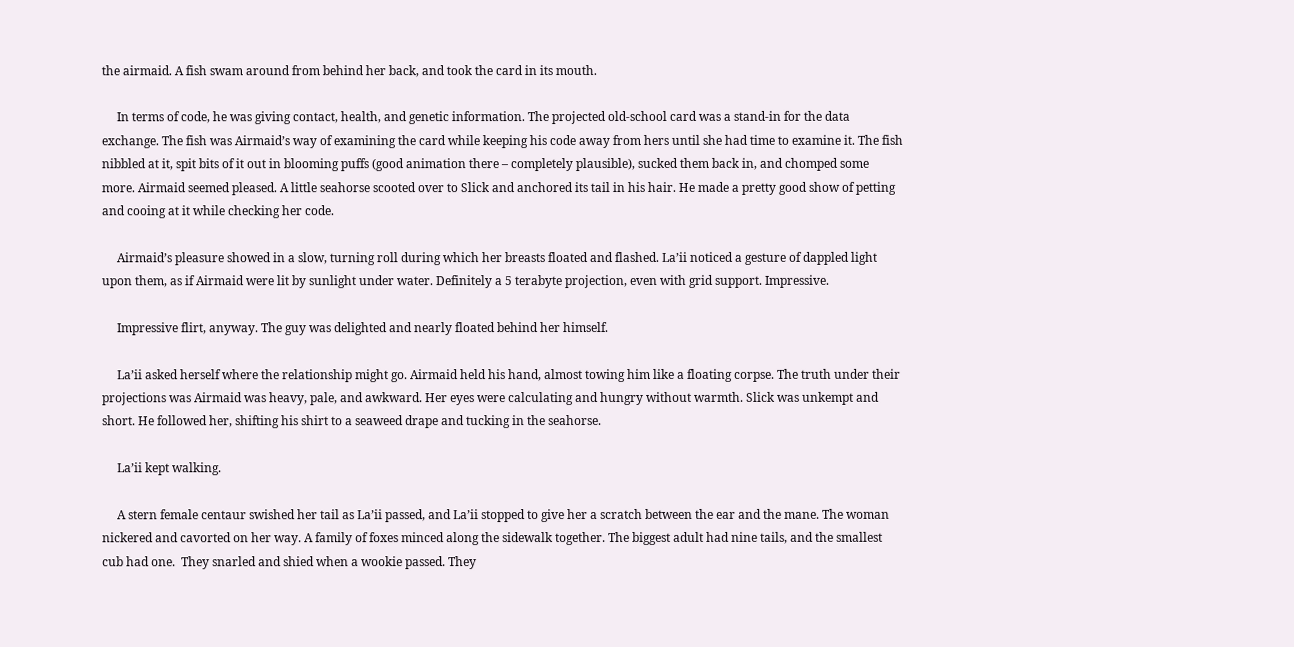the airmaid. A fish swam around from behind her back, and took the card in its mouth.

     In terms of code, he was giving contact, health, and genetic information. The projected old-school card was a stand-in for the data exchange. The fish was Airmaid’s way of examining the card while keeping his code away from hers until she had time to examine it. The fish nibbled at it, spit bits of it out in blooming puffs (good animation there – completely plausible), sucked them back in, and chomped some more. Airmaid seemed pleased. A little seahorse scooted over to Slick and anchored its tail in his hair. He made a pretty good show of petting and cooing at it while checking her code.

     Airmaid’s pleasure showed in a slow, turning roll during which her breasts floated and flashed. La’ii noticed a gesture of dappled light upon them, as if Airmaid were lit by sunlight under water. Definitely a 5 terabyte projection, even with grid support. Impressive.

     Impressive flirt, anyway. The guy was delighted and nearly floated behind her himself.

     La’ii asked herself where the relationship might go. Airmaid held his hand, almost towing him like a floating corpse. The truth under their projections was Airmaid was heavy, pale, and awkward. Her eyes were calculating and hungry without warmth. Slick was unkempt and short. He followed her, shifting his shirt to a seaweed drape and tucking in the seahorse.

     La’ii kept walking.

     A stern female centaur swished her tail as La’ii passed, and La’ii stopped to give her a scratch between the ear and the mane. The woman nickered and cavorted on her way. A family of foxes minced along the sidewalk together. The biggest adult had nine tails, and the smallest cub had one.  They snarled and shied when a wookie passed. They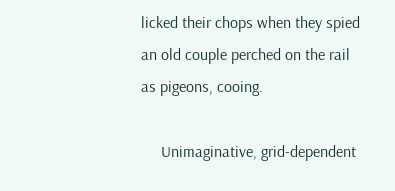licked their chops when they spied an old couple perched on the rail as pigeons, cooing.

     Unimaginative, grid-dependent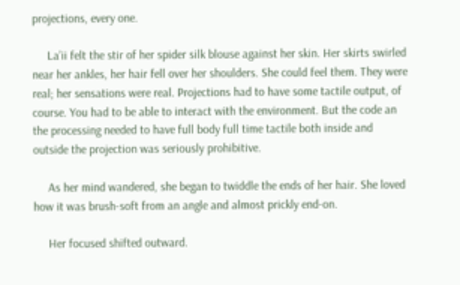projections, every one.

     La’ii felt the stir of her spider silk blouse against her skin. Her skirts swirled near her ankles, her hair fell over her shoulders. She could feel them. They were real; her sensations were real. Projections had to have some tactile output, of course. You had to be able to interact with the environment. But the code an the processing needed to have full body full time tactile both inside and outside the projection was seriously prohibitive.

     As her mind wandered, she began to twiddle the ends of her hair. She loved how it was brush-soft from an angle and almost prickly end-on.

     Her focused shifted outward.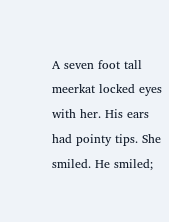A seven foot tall meerkat locked eyes with her. His ears had pointy tips. She smiled. He smiled;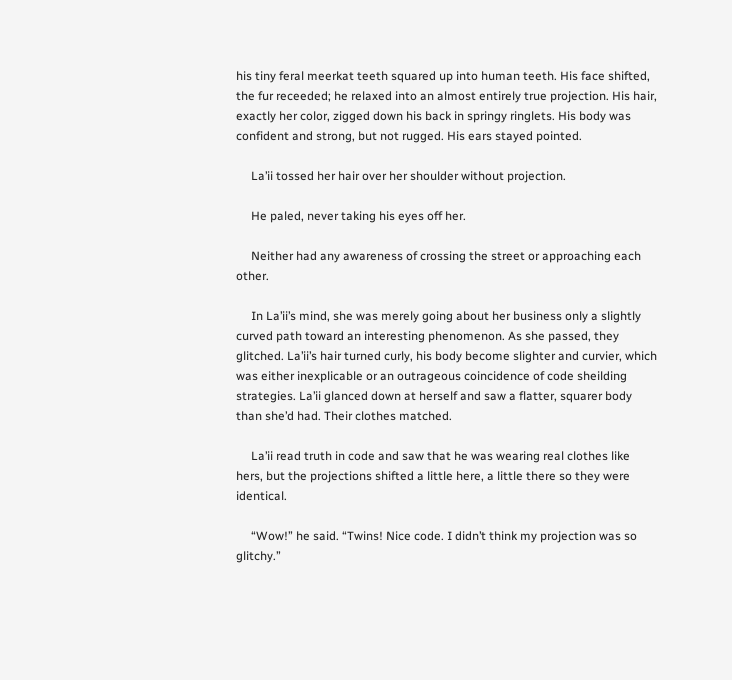his tiny feral meerkat teeth squared up into human teeth. His face shifted, the fur receeded; he relaxed into an almost entirely true projection. His hair, exactly her color, zigged down his back in springy ringlets. His body was confident and strong, but not rugged. His ears stayed pointed.

     La’ii tossed her hair over her shoulder without projection.

     He paled, never taking his eyes off her.

     Neither had any awareness of crossing the street or approaching each other.

     In La’ii’s mind, she was merely going about her business only a slightly curved path toward an interesting phenomenon. As she passed, they glitched. La’ii’s hair turned curly, his body become slighter and curvier, which was either inexplicable or an outrageous coincidence of code sheilding strategies. La’ii glanced down at herself and saw a flatter, squarer body than she’d had. Their clothes matched.

     La’ii read truth in code and saw that he was wearing real clothes like hers, but the projections shifted a little here, a little there so they were identical.

     “Wow!” he said. “Twins! Nice code. I didn’t think my projection was so glitchy.”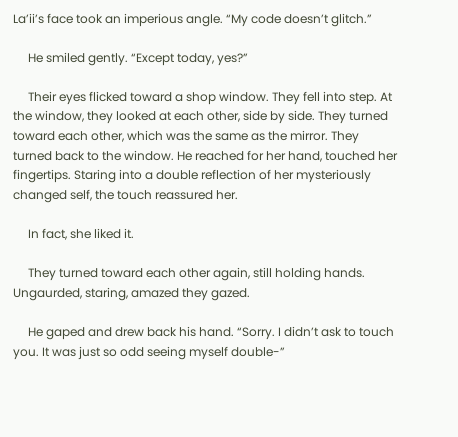La’ii’s face took an imperious angle. “My code doesn’t glitch.”

     He smiled gently. “Except today, yes?”

     Their eyes flicked toward a shop window. They fell into step. At the window, they looked at each other, side by side. They turned toward each other, which was the same as the mirror. They turned back to the window. He reached for her hand, touched her fingertips. Staring into a double reflection of her mysteriously changed self, the touch reassured her.

     In fact, she liked it.

     They turned toward each other again, still holding hands. Ungaurded, staring, amazed they gazed.

     He gaped and drew back his hand. “Sorry. I didn’t ask to touch you. It was just so odd seeing myself double-”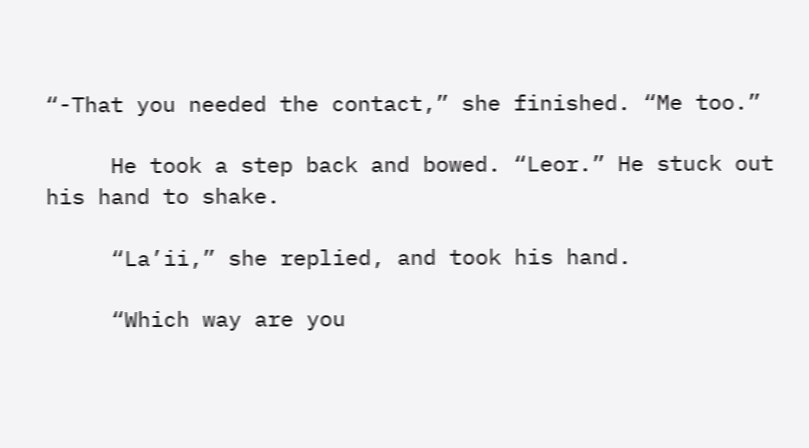“-That you needed the contact,” she finished. “Me too.”

     He took a step back and bowed. “Leor.” He stuck out his hand to shake.

     “La’ii,” she replied, and took his hand.

     “Which way are you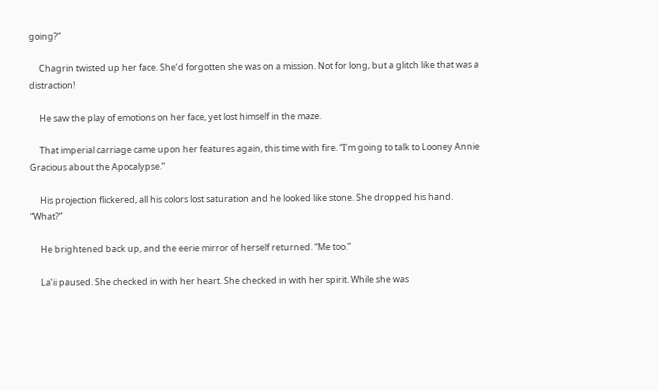going?”

     Chagrin twisted up her face. She’d forgotten she was on a mission. Not for long, but a glitch like that was a distraction!

     He saw the play of emotions on her face, yet lost himself in the maze.

     That imperial carriage came upon her features again, this time with fire. “I’m going to talk to Looney Annie Gracious about the Apocalypse.”

     His projection flickered, all his colors lost saturation and he looked like stone. She dropped his hand. “What?”

     He brightened back up, and the eerie mirror of herself returned. “Me too.”

     La’ii paused. She checked in with her heart. She checked in with her spirit. While she was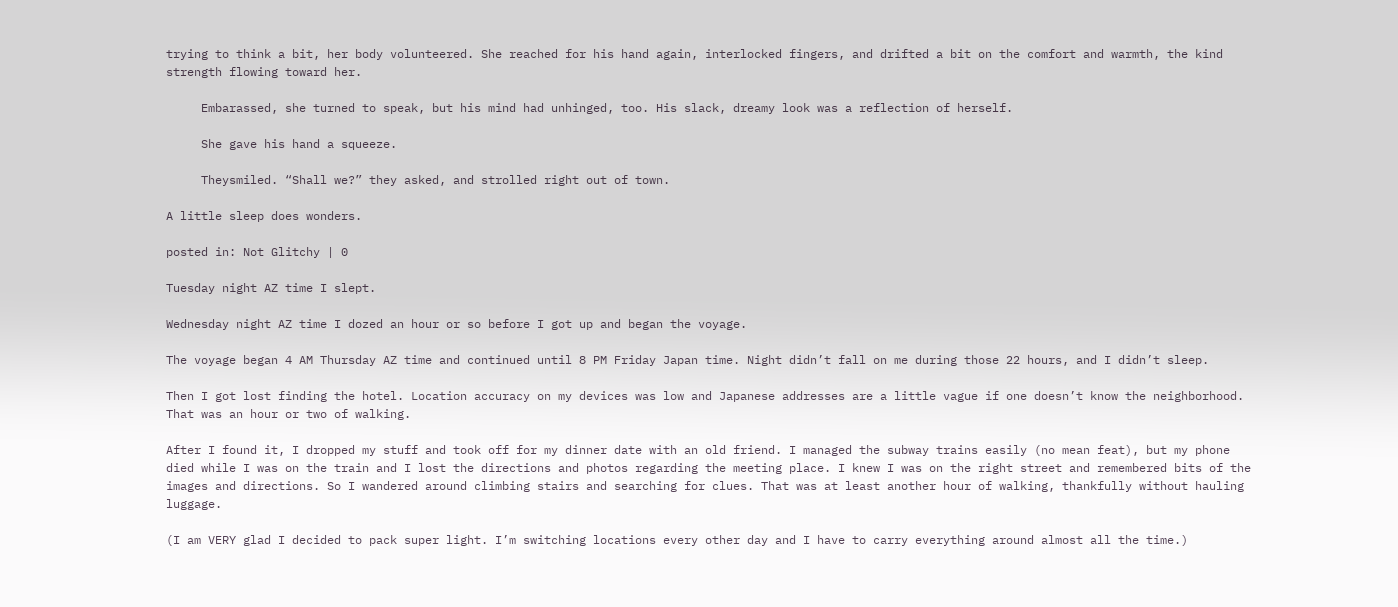trying to think a bit, her body volunteered. She reached for his hand again, interlocked fingers, and drifted a bit on the comfort and warmth, the kind strength flowing toward her.

     Embarassed, she turned to speak, but his mind had unhinged, too. His slack, dreamy look was a reflection of herself.

     She gave his hand a squeeze.

     Theysmiled. “Shall we?” they asked, and strolled right out of town.

A little sleep does wonders.

posted in: Not Glitchy | 0

Tuesday night AZ time I slept.

Wednesday night AZ time I dozed an hour or so before I got up and began the voyage.

The voyage began 4 AM Thursday AZ time and continued until 8 PM Friday Japan time. Night didn’t fall on me during those 22 hours, and I didn’t sleep.

Then I got lost finding the hotel. Location accuracy on my devices was low and Japanese addresses are a little vague if one doesn’t know the neighborhood. That was an hour or two of walking.

After I found it, I dropped my stuff and took off for my dinner date with an old friend. I managed the subway trains easily (no mean feat), but my phone died while I was on the train and I lost the directions and photos regarding the meeting place. I knew I was on the right street and remembered bits of the images and directions. So I wandered around climbing stairs and searching for clues. That was at least another hour of walking, thankfully without hauling luggage.

(I am VERY glad I decided to pack super light. I’m switching locations every other day and I have to carry everything around almost all the time.)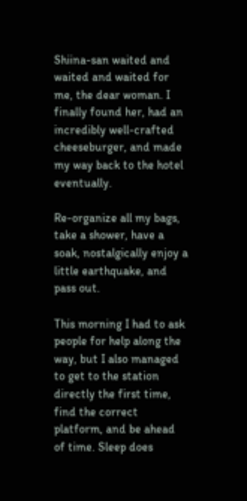Shiina-san waited and waited and waited for me, the dear woman. I finally found her, had an incredibly well-crafted cheeseburger, and made my way back to the hotel eventually.

Re-organize all my bags, take a shower, have a soak, nostalgically enjoy a little earthquake, and pass out.

This morning I had to ask people for help along the way, but I also managed to get to the station directly the first time, find the correct platform, and be ahead of time. Sleep does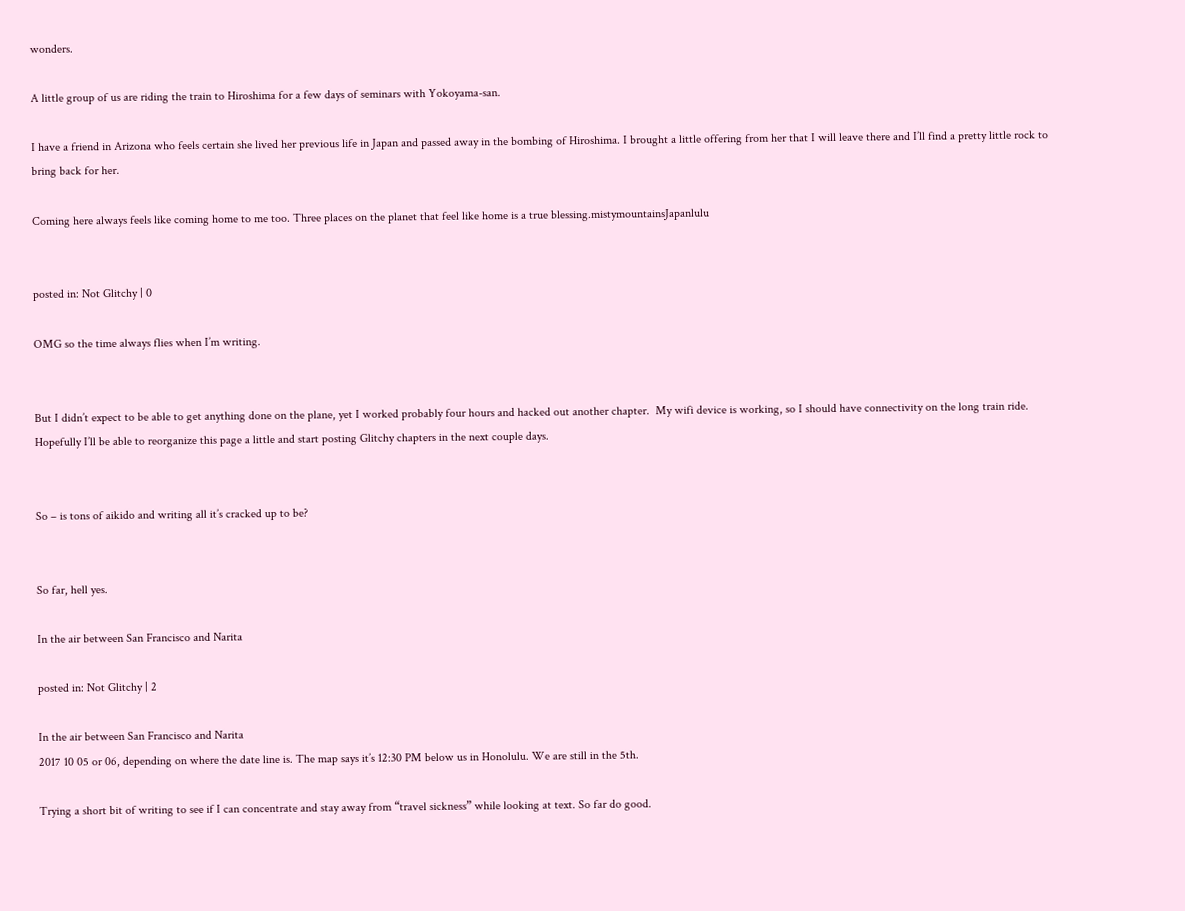wonders.

A little group of us are riding the train to Hiroshima for a few days of seminars with Yokoyama-san.

I have a friend in Arizona who feels certain she lived her previous life in Japan and passed away in the bombing of Hiroshima. I brought a little offering from her that I will leave there and I’ll find a pretty little rock to bring back for her.

Coming here always feels like coming home to me too. Three places on the planet that feel like home is a true blessing.mistymountainsJapanlulu


posted in: Not Glitchy | 0

OMG so the time always flies when I’m writing.


But I didn’t expect to be able to get anything done on the plane, yet I worked probably four hours and hacked out another chapter.  My wifi device is working, so I should have connectivity on the long train ride. Hopefully I’ll be able to reorganize this page a little and start posting Glitchy chapters in the next couple days.


So – is tons of aikido and writing all it’s cracked up to be?


So far, hell yes.

In the air between San Francisco and Narita

posted in: Not Glitchy | 2

In the air between San Francisco and Narita
2017 10 05 or 06, depending on where the date line is. The map says it’s 12:30 PM below us in Honolulu. We are still in the 5th.

Trying a short bit of writing to see if I can concentrate and stay away from “travel sickness” while looking at text. So far do good.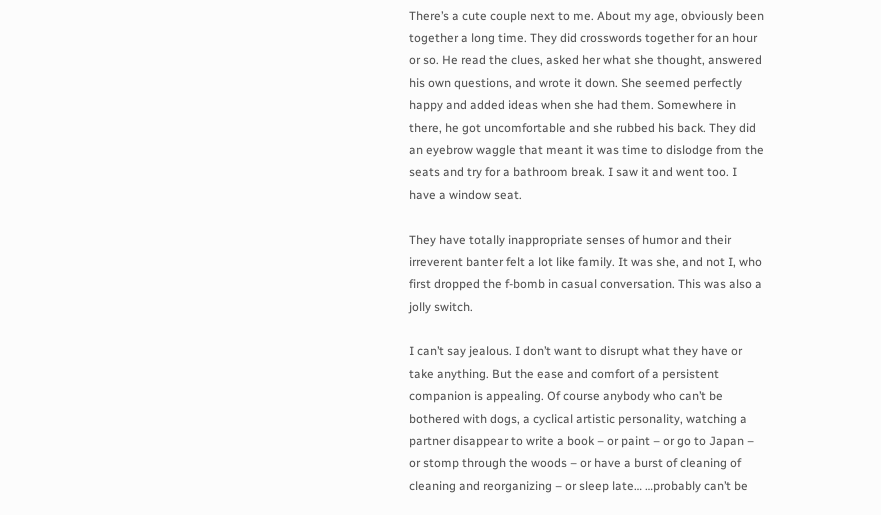There’s a cute couple next to me. About my age, obviously been together a long time. They did crosswords together for an hour or so. He read the clues, asked her what she thought, answered his own questions, and wrote it down. She seemed perfectly happy and added ideas when she had them. Somewhere in there, he got uncomfortable and she rubbed his back. They did an eyebrow waggle that meant it was time to dislodge from the seats and try for a bathroom break. I saw it and went too. I have a window seat.

They have totally inappropriate senses of humor and their irreverent banter felt a lot like family. It was she, and not I, who first dropped the f-bomb in casual conversation. This was also a jolly switch.

I can’t say jealous. I don’t want to disrupt what they have or take anything. But the ease and comfort of a persistent companion is appealing. Of course anybody who can’t be bothered with dogs, a cyclical artistic personality, watching a partner disappear to write a book – or paint – or go to Japan – or stomp through the woods – or have a burst of cleaning of cleaning and reorganizing – or sleep late… …probably can’t be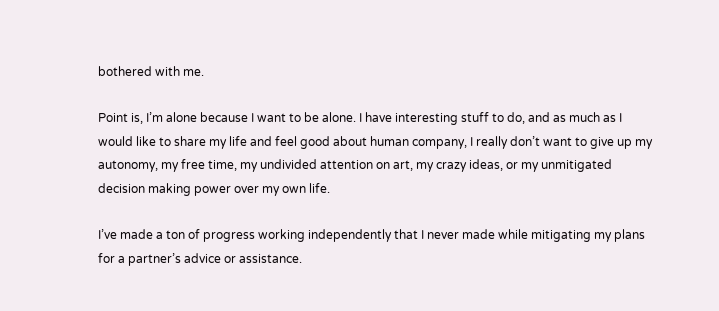bothered with me.

Point is, I’m alone because I want to be alone. I have interesting stuff to do, and as much as I would like to share my life and feel good about human company, I really don’t want to give up my autonomy, my free time, my undivided attention on art, my crazy ideas, or my unmitigated decision making power over my own life.

I’ve made a ton of progress working independently that I never made while mitigating my plans for a partner’s advice or assistance.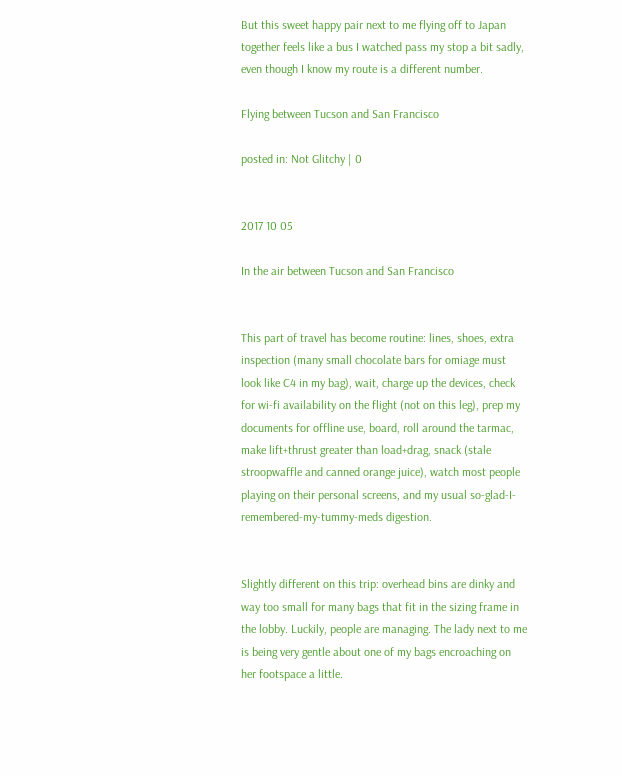But this sweet happy pair next to me flying off to Japan together feels like a bus I watched pass my stop a bit sadly, even though I know my route is a different number.

Flying between Tucson and San Francisco

posted in: Not Glitchy | 0


2017 10 05

In the air between Tucson and San Francisco


This part of travel has become routine: lines, shoes, extra inspection (many small chocolate bars for omiage must look like C4 in my bag), wait, charge up the devices, check for wi-fi availability on the flight (not on this leg), prep my documents for offline use, board, roll around the tarmac, make lift+thrust greater than load+drag, snack (stale stroopwaffle and canned orange juice), watch most people playing on their personal screens, and my usual so-glad-I-remembered-my-tummy-meds digestion.


Slightly different on this trip: overhead bins are dinky and way too small for many bags that fit in the sizing frame in the lobby. Luckily, people are managing. The lady next to me is being very gentle about one of my bags encroaching on her footspace a little.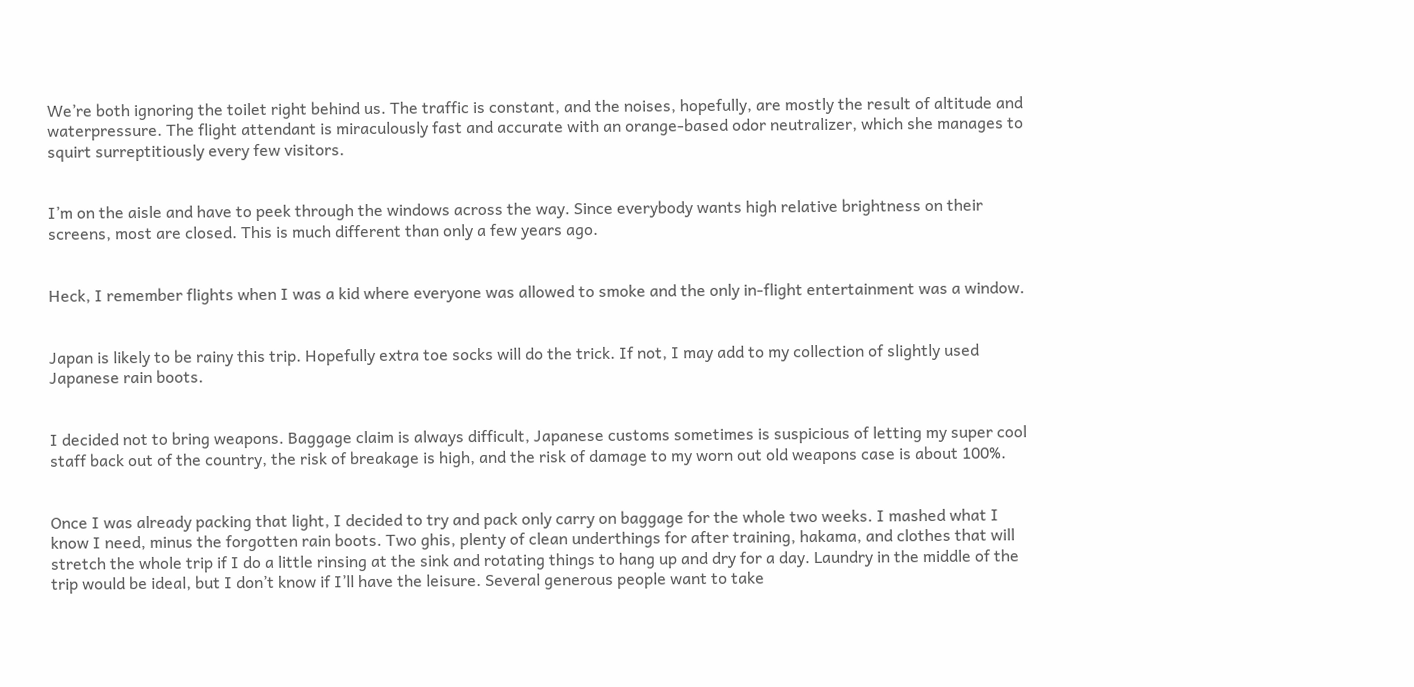We’re both ignoring the toilet right behind us. The traffic is constant, and the noises, hopefully, are mostly the result of altitude and waterpressure. The flight attendant is miraculously fast and accurate with an orange-based odor neutralizer, which she manages to squirt surreptitiously every few visitors.


I’m on the aisle and have to peek through the windows across the way. Since everybody wants high relative brightness on their screens, most are closed. This is much different than only a few years ago.


Heck, I remember flights when I was a kid where everyone was allowed to smoke and the only in-flight entertainment was a window.


Japan is likely to be rainy this trip. Hopefully extra toe socks will do the trick. If not, I may add to my collection of slightly used Japanese rain boots.


I decided not to bring weapons. Baggage claim is always difficult, Japanese customs sometimes is suspicious of letting my super cool staff back out of the country, the risk of breakage is high, and the risk of damage to my worn out old weapons case is about 100%.


Once I was already packing that light, I decided to try and pack only carry on baggage for the whole two weeks. I mashed what I know I need, minus the forgotten rain boots. Two ghis, plenty of clean underthings for after training, hakama, and clothes that will stretch the whole trip if I do a little rinsing at the sink and rotating things to hang up and dry for a day. Laundry in the middle of the trip would be ideal, but I don’t know if I’ll have the leisure. Several generous people want to take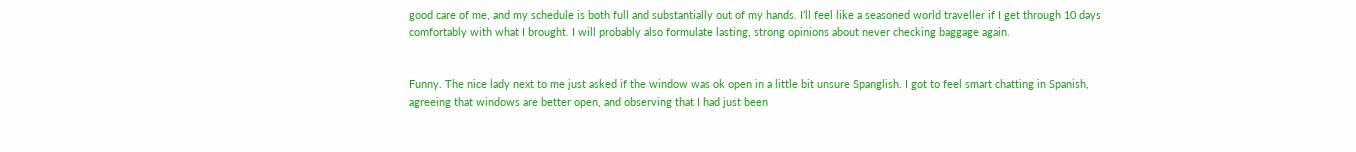good care of me, and my schedule is both full and substantially out of my hands. I’ll feel like a seasoned world traveller if I get through 10 days comfortably with what I brought. I will probably also formulate lasting, strong opinions about never checking baggage again.


Funny. The nice lady next to me just asked if the window was ok open in a little bit unsure Spanglish. I got to feel smart chatting in Spanish, agreeing that windows are better open, and observing that I had just been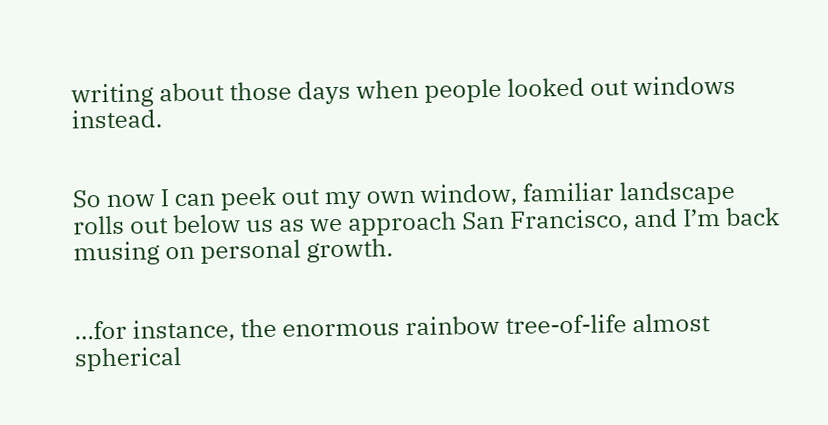writing about those days when people looked out windows instead.


So now I can peek out my own window, familiar landscape rolls out below us as we approach San Francisco, and I’m back musing on personal growth.


…for instance, the enormous rainbow tree-of-life almost spherical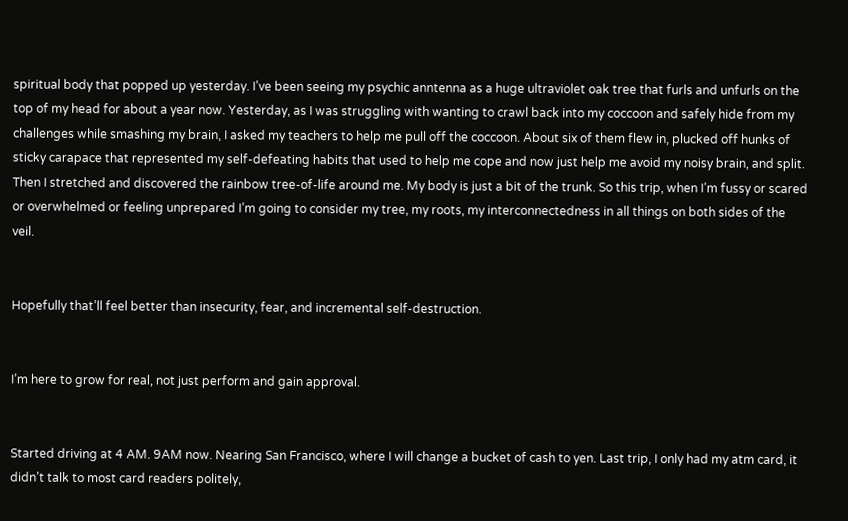spiritual body that popped up yesterday. I’ve been seeing my psychic anntenna as a huge ultraviolet oak tree that furls and unfurls on the top of my head for about a year now. Yesterday, as I was struggling with wanting to crawl back into my coccoon and safely hide from my challenges while smashing my brain, I asked my teachers to help me pull off the coccoon. About six of them flew in, plucked off hunks of sticky carapace that represented my self-defeating habits that used to help me cope and now just help me avoid my noisy brain, and split. Then I stretched and discovered the rainbow tree-of-life around me. My body is just a bit of the trunk. So this trip, when I’m fussy or scared or overwhelmed or feeling unprepared I’m going to consider my tree, my roots, my interconnectedness in all things on both sides of the veil.


Hopefully that’ll feel better than insecurity, fear, and incremental self-destruction.


I’m here to grow for real, not just perform and gain approval.


Started driving at 4 AM. 9AM now. Nearing San Francisco, where I will change a bucket of cash to yen. Last trip, I only had my atm card, it didn’t talk to most card readers politely,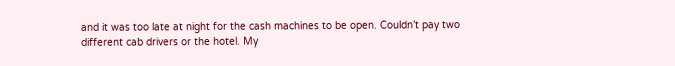and it was too late at night for the cash machines to be open. Couldn’t pay two different cab drivers or the hotel. My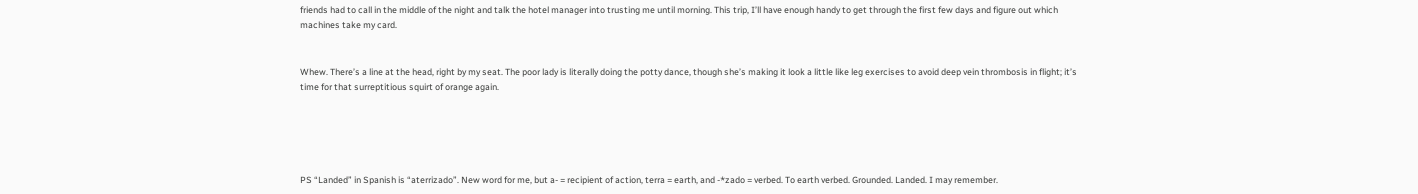friends had to call in the middle of the night and talk the hotel manager into trusting me until morning. This trip, I’ll have enough handy to get through the first few days and figure out which machines take my card.


Whew. There’s a line at the head, right by my seat. The poor lady is literally doing the potty dance, though she’s making it look a little like leg exercises to avoid deep vein thrombosis in flight; it’s time for that surreptitious squirt of orange again.





PS “Landed” in Spanish is “aterrizado”. New word for me, but a- = recipient of action, terra = earth, and -*zado = verbed. To earth verbed. Grounded. Landed. I may remember.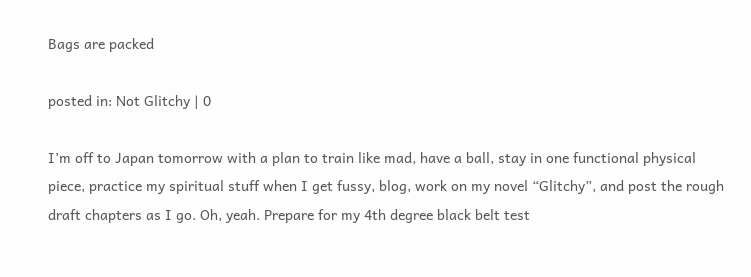Bags are packed

posted in: Not Glitchy | 0

I’m off to Japan tomorrow with a plan to train like mad, have a ball, stay in one functional physical piece, practice my spiritual stuff when I get fussy, blog, work on my novel “Glitchy”, and post the rough draft chapters as I go. Oh, yeah. Prepare for my 4th degree black belt test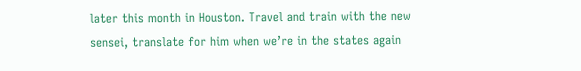later this month in Houston. Travel and train with the new sensei, translate for him when we’re in the states again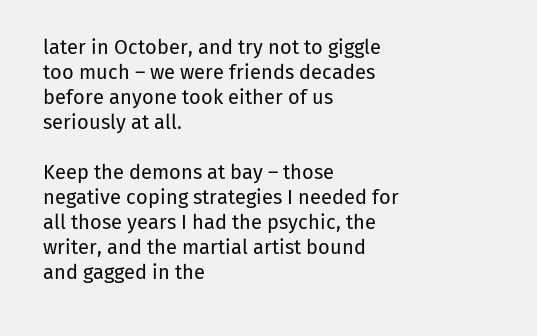later in October, and try not to giggle too much – we were friends decades before anyone took either of us seriously at all.

Keep the demons at bay – those negative coping strategies I needed for all those years I had the psychic, the writer, and the martial artist bound and gagged in the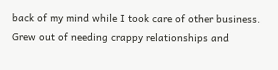back of my mind while I took care of other business. Grew out of needing crappy relationships and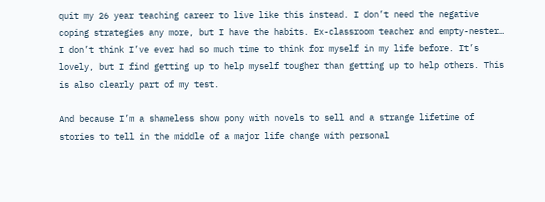quit my 26 year teaching career to live like this instead. I don’t need the negative coping strategies any more, but I have the habits. Ex-classroom teacher and empty-nester… I don’t think I’ve ever had so much time to think for myself in my life before. It’s lovely, but I find getting up to help myself tougher than getting up to help others. This is also clearly part of my test.

And because I’m a shameless show pony with novels to sell and a strange lifetime of stories to tell in the middle of a major life change with personal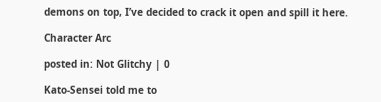demons on top, I’ve decided to crack it open and spill it here.

Character Arc

posted in: Not Glitchy | 0

Kato-Sensei told me to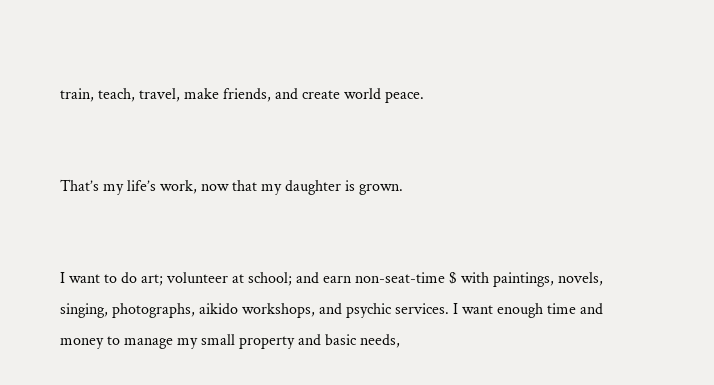train, teach, travel, make friends, and create world peace.


That’s my life’s work, now that my daughter is grown.


I want to do art; volunteer at school; and earn non-seat-time $ with paintings, novels, singing, photographs, aikido workshops, and psychic services. I want enough time and money to manage my small property and basic needs,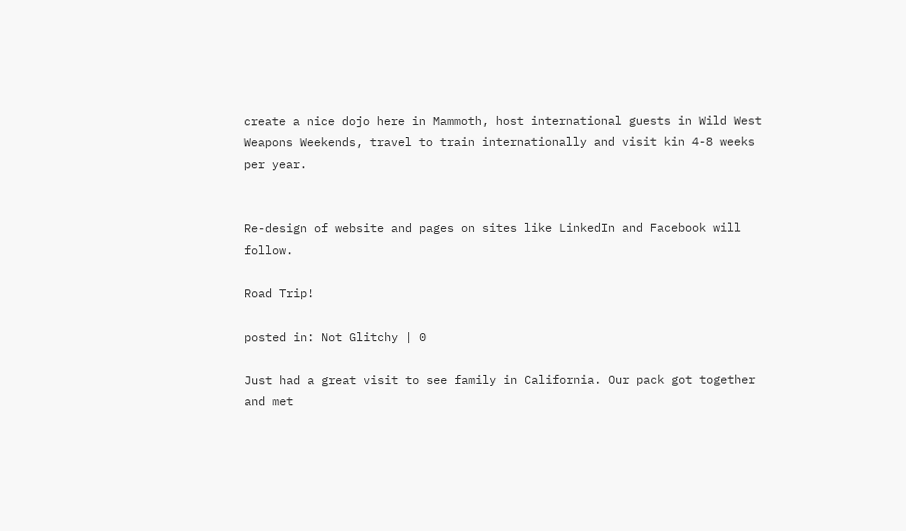create a nice dojo here in Mammoth, host international guests in Wild West Weapons Weekends, travel to train internationally and visit kin 4-8 weeks per year.


Re-design of website and pages on sites like LinkedIn and Facebook will follow.

Road Trip!

posted in: Not Glitchy | 0

Just had a great visit to see family in California. Our pack got together and met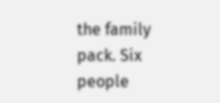the family pack. Six people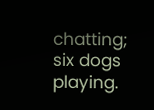chatting; six dogs playing.